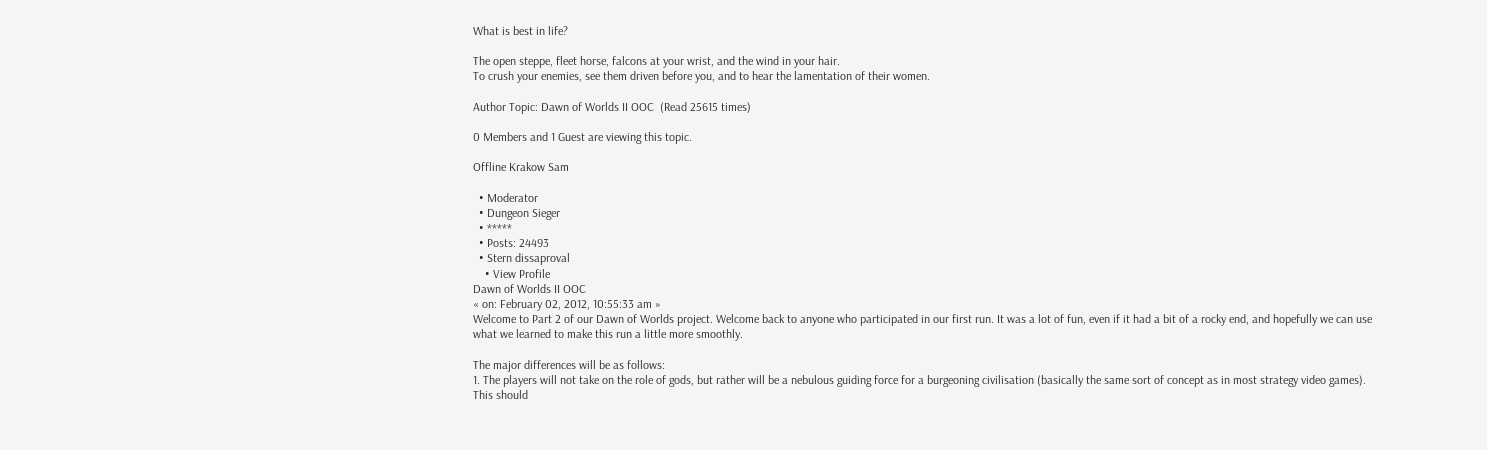What is best in life?

The open steppe, fleet horse, falcons at your wrist, and the wind in your hair.
To crush your enemies, see them driven before you, and to hear the lamentation of their women.

Author Topic: Dawn of Worlds II OOC  (Read 25615 times)

0 Members and 1 Guest are viewing this topic.

Offline Krakow Sam

  • Moderator
  • Dungeon Sieger
  • *****
  • Posts: 24493
  • Stern dissaproval
    • View Profile
Dawn of Worlds II OOC
« on: February 02, 2012, 10:55:33 am »
Welcome to Part 2 of our Dawn of Worlds project. Welcome back to anyone who participated in our first run. It was a lot of fun, even if it had a bit of a rocky end, and hopefully we can use what we learned to make this run a little more smoothly.

The major differences will be as follows:
1. The players will not take on the role of gods, but rather will be a nebulous guiding force for a burgeoning civilisation (basically the same sort of concept as in most strategy video games). This should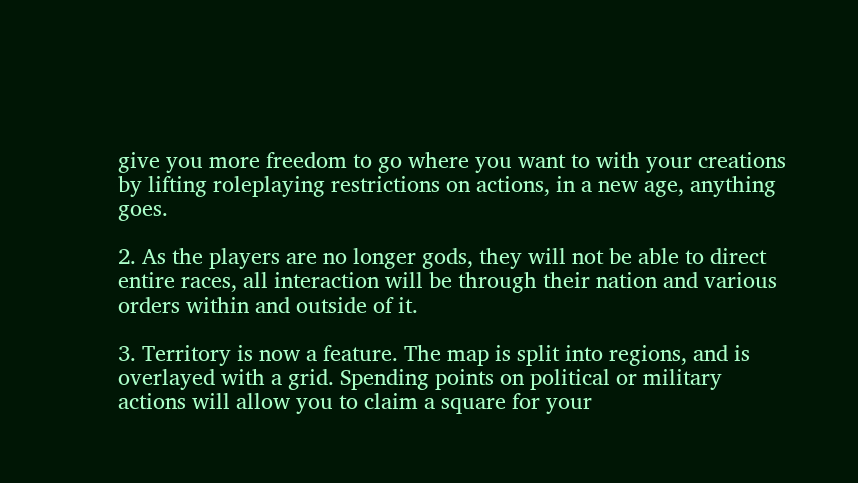give you more freedom to go where you want to with your creations by lifting roleplaying restrictions on actions, in a new age, anything goes.

2. As the players are no longer gods, they will not be able to direct entire races, all interaction will be through their nation and various orders within and outside of it.

3. Territory is now a feature. The map is split into regions, and is overlayed with a grid. Spending points on political or military actions will allow you to claim a square for your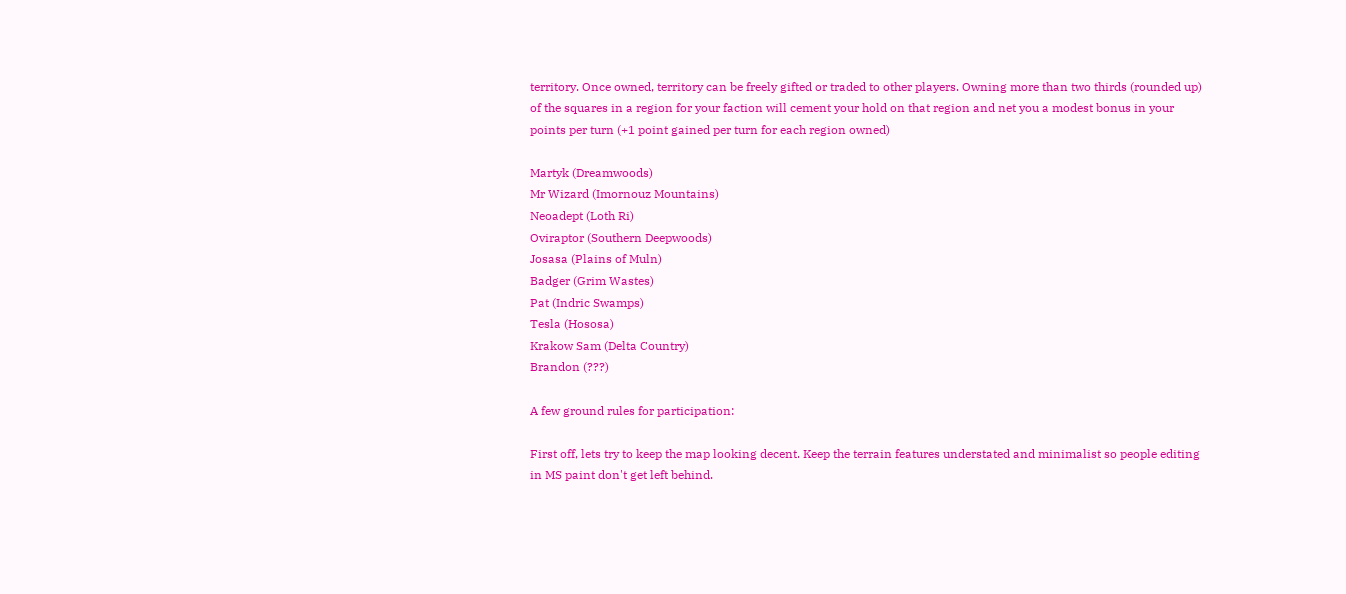territory. Once owned, territory can be freely gifted or traded to other players. Owning more than two thirds (rounded up) of the squares in a region for your faction will cement your hold on that region and net you a modest bonus in your points per turn (+1 point gained per turn for each region owned)

Martyk (Dreamwoods)
Mr Wizard (Imornouz Mountains)
Neoadept (Loth Ri)
Oviraptor (Southern Deepwoods)
Josasa (Plains of Muln)
Badger (Grim Wastes)
Pat (Indric Swamps)
Tesla (Hososa)
Krakow Sam (Delta Country)
Brandon (???)

A few ground rules for participation:

First off, lets try to keep the map looking decent. Keep the terrain features understated and minimalist so people editing in MS paint don't get left behind.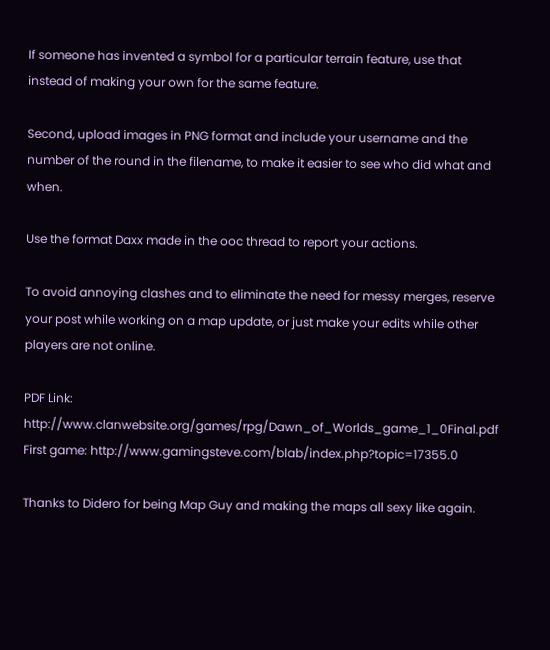If someone has invented a symbol for a particular terrain feature, use that instead of making your own for the same feature.

Second, upload images in PNG format and include your username and the number of the round in the filename, to make it easier to see who did what and when.

Use the format Daxx made in the ooc thread to report your actions.

To avoid annoying clashes and to eliminate the need for messy merges, reserve your post while working on a map update, or just make your edits while other players are not online.

PDF Link: http://www.clanwebsite.org/games/rpg/Dawn_of_Worlds_game_1_0Final.pdf
First game: http://www.gamingsteve.com/blab/index.php?topic=17355.0

Thanks to Didero for being Map Guy and making the maps all sexy like again.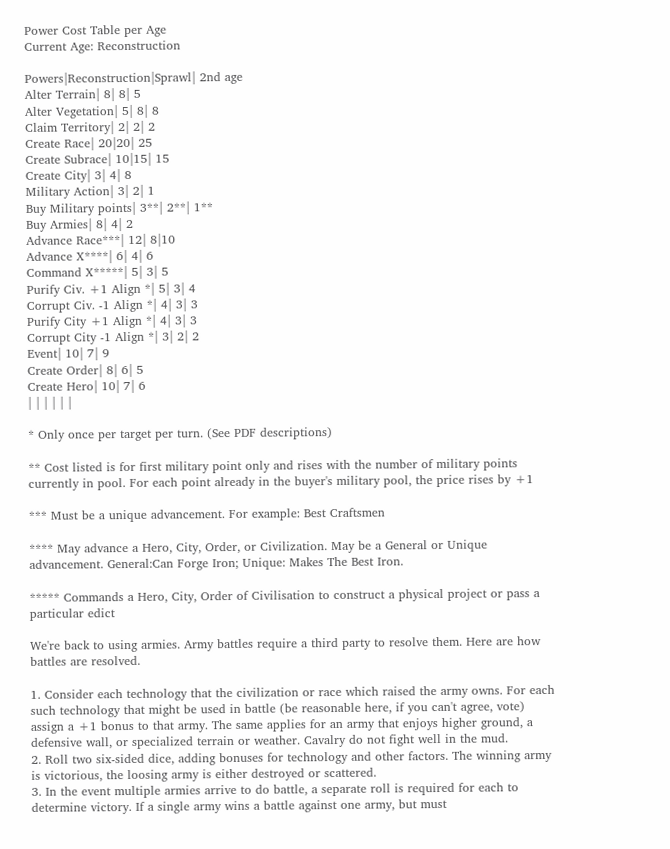Power Cost Table per Age
Current Age: Reconstruction

Powers|Reconstruction|Sprawl| 2nd age
Alter Terrain| 8| 8| 5
Alter Vegetation| 5| 8| 8
Claim Territory| 2| 2| 2
Create Race| 20|20| 25
Create Subrace| 10|15| 15
Create City| 3| 4| 8
Military Action| 3| 2| 1
Buy Military points| 3**| 2**| 1**
Buy Armies| 8| 4| 2
Advance Race***| 12| 8|10
Advance X****| 6| 4| 6
Command X*****| 5| 3| 5
Purify Civ. +1 Align *| 5| 3| 4
Corrupt Civ. -1 Align *| 4| 3| 3
Purify City +1 Align *| 4| 3| 3
Corrupt City -1 Align *| 3| 2| 2
Event| 10| 7| 9
Create Order| 8| 6| 5
Create Hero| 10| 7| 6
| | | | | |

* Only once per target per turn. (See PDF descriptions)

** Cost listed is for first military point only and rises with the number of military points currently in pool. For each point already in the buyer's military pool, the price rises by +1

*** Must be a unique advancement. For example: Best Craftsmen

**** May advance a Hero, City, Order, or Civilization. May be a General or Unique advancement. General:Can Forge Iron; Unique: Makes The Best Iron.

***** Commands a Hero, City, Order of Civilisation to construct a physical project or pass a particular edict

We're back to using armies. Army battles require a third party to resolve them. Here are how battles are resolved.

1. Consider each technology that the civilization or race which raised the army owns. For each such technology that might be used in battle (be reasonable here, if you can't agree, vote) assign a +1 bonus to that army. The same applies for an army that enjoys higher ground, a defensive wall, or specialized terrain or weather. Cavalry do not fight well in the mud.
2. Roll two six-sided dice, adding bonuses for technology and other factors. The winning army is victorious, the loosing army is either destroyed or scattered.
3. In the event multiple armies arrive to do battle, a separate roll is required for each to determine victory. If a single army wins a battle against one army, but must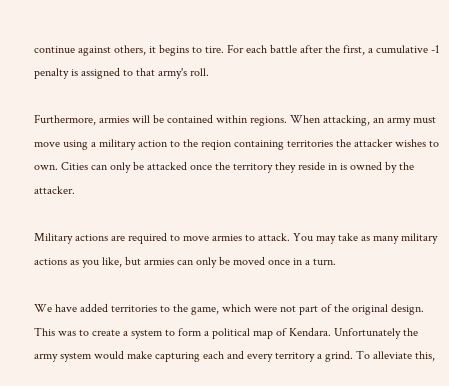continue against others, it begins to tire. For each battle after the first, a cumulative -1 penalty is assigned to that army's roll.

Furthermore, armies will be contained within regions. When attacking, an army must move using a military action to the reqion containing territories the attacker wishes to own. Cities can only be attacked once the territory they reside in is owned by the attacker.

Military actions are required to move armies to attack. You may take as many military actions as you like, but armies can only be moved once in a turn.

We have added territories to the game, which were not part of the original design. This was to create a system to form a political map of Kendara. Unfortunately the army system would make capturing each and every territory a grind. To alleviate this,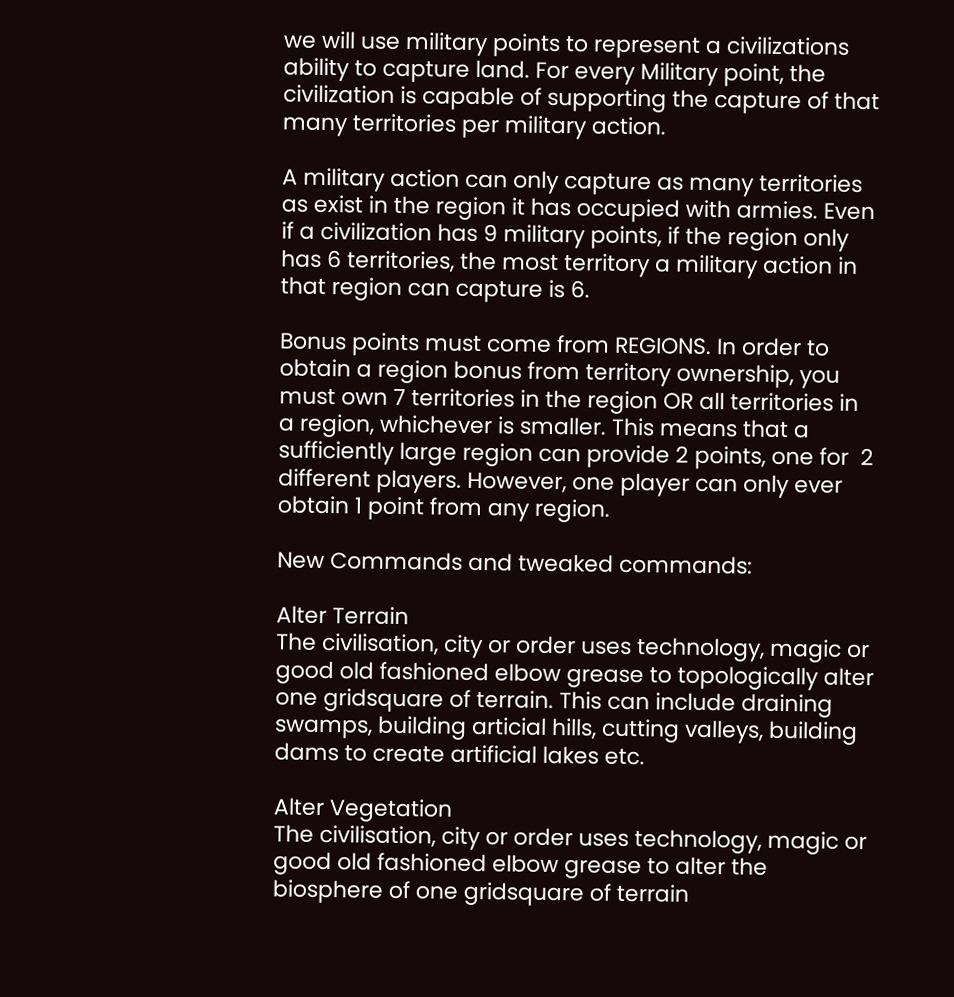we will use military points to represent a civilizations ability to capture land. For every Military point, the civilization is capable of supporting the capture of that many territories per military action.

A military action can only capture as many territories as exist in the region it has occupied with armies. Even if a civilization has 9 military points, if the region only has 6 territories, the most territory a military action in that region can capture is 6.

Bonus points must come from REGIONS. In order to obtain a region bonus from territory ownership, you must own 7 territories in the region OR all territories in a region, whichever is smaller. This means that a sufficiently large region can provide 2 points, one for  2 different players. However, one player can only ever obtain 1 point from any region.

New Commands and tweaked commands:

Alter Terrain
The civilisation, city or order uses technology, magic or good old fashioned elbow grease to topologically alter one gridsquare of terrain. This can include draining swamps, building articial hills, cutting valleys, building dams to create artificial lakes etc.

Alter Vegetation
The civilisation, city or order uses technology, magic or good old fashioned elbow grease to alter the biosphere of one gridsquare of terrain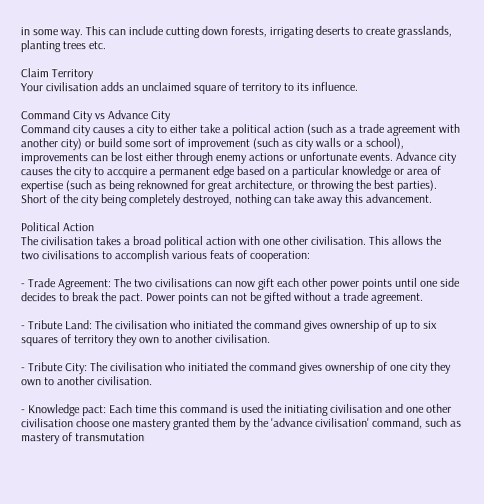in some way. This can include cutting down forests, irrigating deserts to create grasslands, planting trees etc.

Claim Territory
Your civilisation adds an unclaimed square of territory to its influence.

Command City vs Advance City
Command city causes a city to either take a political action (such as a trade agreement with another city) or build some sort of improvement (such as city walls or a school), improvements can be lost either through enemy actions or unfortunate events. Advance city causes the city to accquire a permanent edge based on a particular knowledge or area of expertise (such as being reknowned for great architecture, or throwing the best parties). Short of the city being completely destroyed, nothing can take away this advancement.

Political Action
The civilisation takes a broad political action with one other civilisation. This allows the two civilisations to accomplish various feats of cooperation:

- Trade Agreement: The two civilisations can now gift each other power points until one side decides to break the pact. Power points can not be gifted without a trade agreement.

- Tribute Land: The civilisation who initiated the command gives ownership of up to six squares of territory they own to another civilisation.

- Tribute City: The civilisation who initiated the command gives ownership of one city they own to another civilisation.

- Knowledge pact: Each time this command is used the initiating civilisation and one other civilisation choose one mastery granted them by the 'advance civilisation' command, such as mastery of transmutation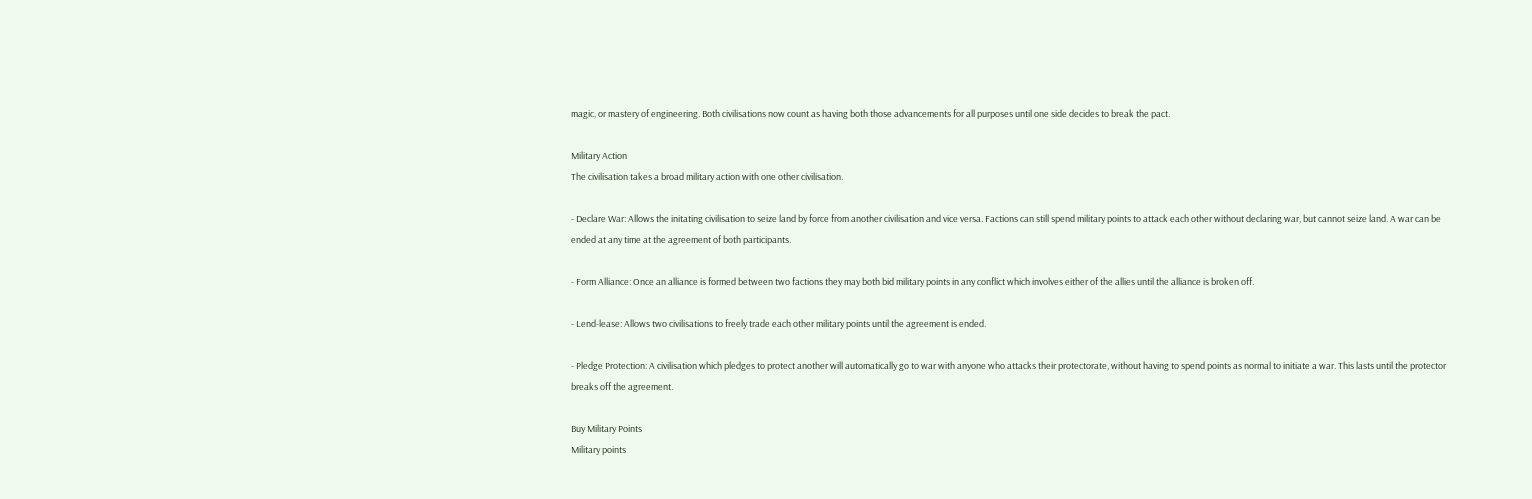magic, or mastery of engineering. Both civilisations now count as having both those advancements for all purposes until one side decides to break the pact.

Military Action
The civilisation takes a broad military action with one other civilisation.

- Declare War: Allows the initating civilisation to seize land by force from another civilisation and vice versa. Factions can still spend military points to attack each other without declaring war, but cannot seize land. A war can be ended at any time at the agreement of both participants.

- Form Alliance: Once an alliance is formed between two factions they may both bid military points in any conflict which involves either of the allies until the alliance is broken off.

- Lend-lease: Allows two civilisations to freely trade each other military points until the agreement is ended.

- Pledge Protection: A civilisation which pledges to protect another will automatically go to war with anyone who attacks their protectorate, without having to spend points as normal to initiate a war. This lasts until the protector breaks off the agreement.

Buy Military Points
Military points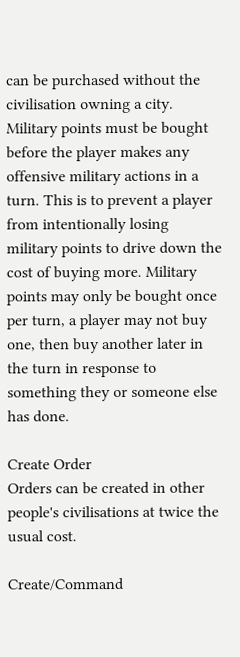can be purchased without the civilisation owning a city. Military points must be bought before the player makes any offensive military actions in a turn. This is to prevent a player from intentionally losing military points to drive down the cost of buying more. Military points may only be bought once per turn, a player may not buy one, then buy another later in the turn in response to something they or someone else has done.

Create Order
Orders can be created in other people's civilisations at twice the usual cost.

Create/Command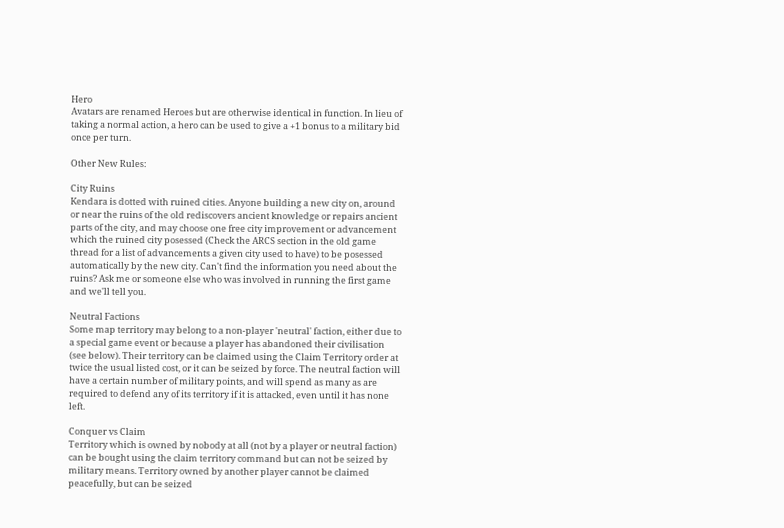Hero
Avatars are renamed Heroes but are otherwise identical in function. In lieu of taking a normal action, a hero can be used to give a +1 bonus to a military bid once per turn.

Other New Rules:

City Ruins
Kendara is dotted with ruined cities. Anyone building a new city on, around or near the ruins of the old rediscovers ancient knowledge or repairs ancient parts of the city, and may choose one free city improvement or advancement which the ruined city posessed (Check the ARCS section in the old game thread for a list of advancements a given city used to have) to be posessed automatically by the new city. Can't find the information you need about the ruins? Ask me or someone else who was involved in running the first game and we'll tell you.

Neutral Factions
Some map territory may belong to a non-player 'neutral' faction, either due to a special game event or because a player has abandoned their civilisation (see below). Their territory can be claimed using the Claim Territory order at twice the usual listed cost, or it can be seized by force. The neutral faction will have a certain number of military points, and will spend as many as are required to defend any of its territory if it is attacked, even until it has none left.

Conquer vs Claim
Territory which is owned by nobody at all (not by a player or neutral faction) can be bought using the claim territory command but can not be seized by military means. Territory owned by another player cannot be claimed peacefully, but can be seized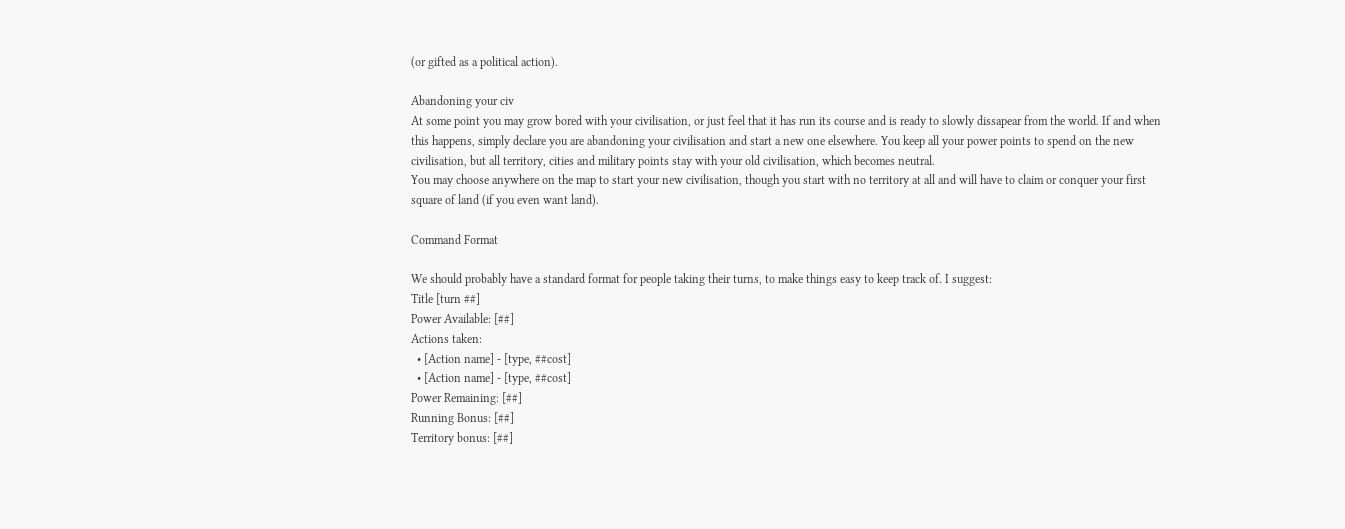(or gifted as a political action).

Abandoning your civ
At some point you may grow bored with your civilisation, or just feel that it has run its course and is ready to slowly dissapear from the world. If and when this happens, simply declare you are abandoning your civilisation and start a new one elsewhere. You keep all your power points to spend on the new civilisation, but all territory, cities and military points stay with your old civilisation, which becomes neutral.
You may choose anywhere on the map to start your new civilisation, though you start with no territory at all and will have to claim or conquer your first square of land (if you even want land).

Command Format

We should probably have a standard format for people taking their turns, to make things easy to keep track of. I suggest:
Title [turn ##]
Power Available: [##]
Actions taken:
  • [Action name] - [type, ##cost]
  • [Action name] - [type, ##cost]
Power Remaining: [##]
Running Bonus: [##]
Territory bonus: [##]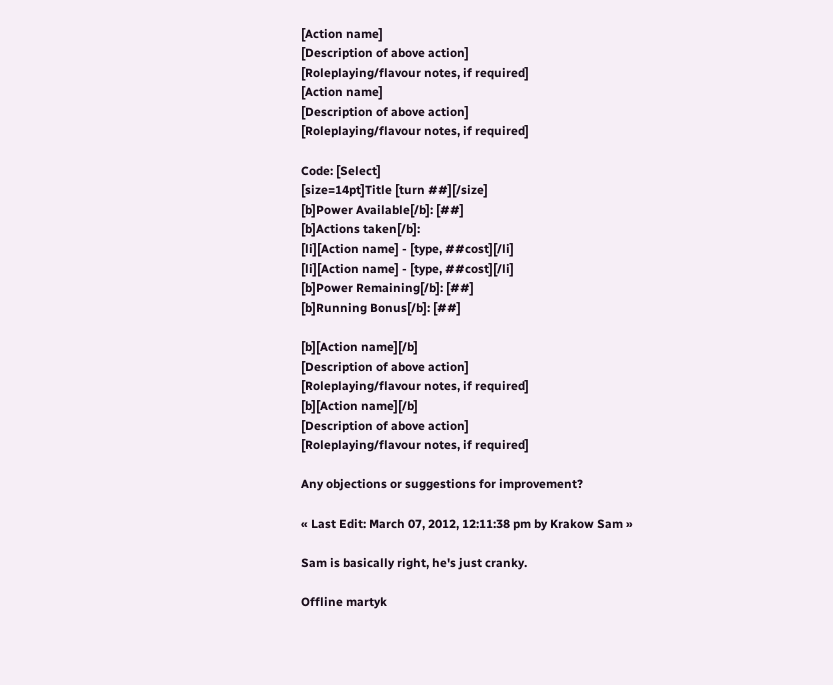[Action name]
[Description of above action]
[Roleplaying/flavour notes, if required]
[Action name]
[Description of above action]
[Roleplaying/flavour notes, if required]

Code: [Select]
[size=14pt]Title [turn ##][/size]
[b]Power Available[/b]: [##]
[b]Actions taken[/b]:
[li][Action name] - [type, ##cost][/li]
[li][Action name] - [type, ##cost][/li]
[b]Power Remaining[/b]: [##]
[b]Running Bonus[/b]: [##]

[b][Action name][/b]
[Description of above action]
[Roleplaying/flavour notes, if required]
[b][Action name][/b]
[Description of above action]
[Roleplaying/flavour notes, if required]

Any objections or suggestions for improvement?

« Last Edit: March 07, 2012, 12:11:38 pm by Krakow Sam »

Sam is basically right, he's just cranky.

Offline martyk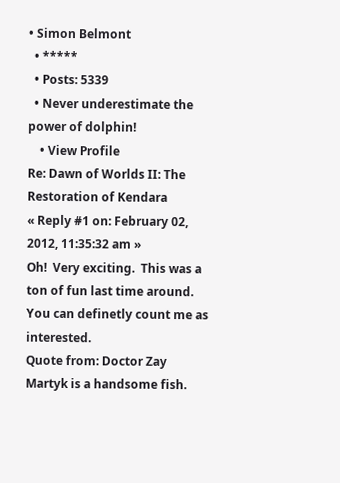• Simon Belmont
  • *****
  • Posts: 5339
  • Never underestimate the power of dolphin!
    • View Profile
Re: Dawn of Worlds II: The Restoration of Kendara
« Reply #1 on: February 02, 2012, 11:35:32 am »
Oh!  Very exciting.  This was a ton of fun last time around.  You can definetly count me as interested.
Quote from: Doctor Zay
Martyk is a handsome fish.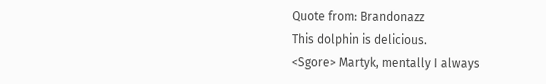Quote from: Brandonazz
This dolphin is delicious.
<Sgore> Martyk, mentally I always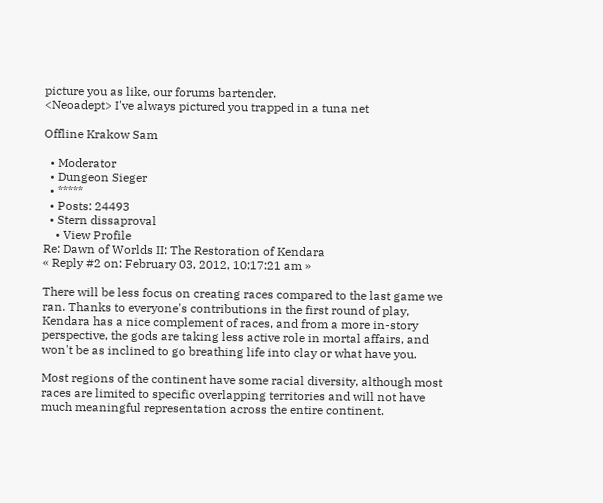picture you as like, our forums bartender.
<Neoadept> I've always pictured you trapped in a tuna net

Offline Krakow Sam

  • Moderator
  • Dungeon Sieger
  • *****
  • Posts: 24493
  • Stern dissaproval
    • View Profile
Re: Dawn of Worlds II: The Restoration of Kendara
« Reply #2 on: February 03, 2012, 10:17:21 am »

There will be less focus on creating races compared to the last game we ran. Thanks to everyone's contributions in the first round of play, Kendara has a nice complement of races, and from a more in-story perspective, the gods are taking less active role in mortal affairs, and won't be as inclined to go breathing life into clay or what have you.

Most regions of the continent have some racial diversity, although most races are limited to specific overlapping territories and will not have much meaningful representation across the entire continent.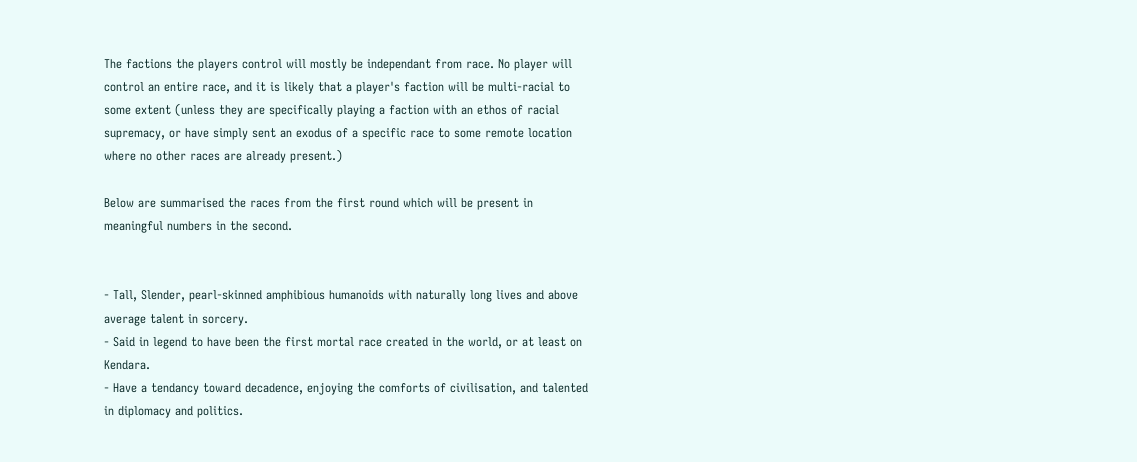The factions the players control will mostly be independant from race. No player will control an entire race, and it is likely that a player's faction will be multi-racial to some extent (unless they are specifically playing a faction with an ethos of racial supremacy, or have simply sent an exodus of a specific race to some remote location where no other races are already present.)

Below are summarised the races from the first round which will be present in meaningful numbers in the second.


- Tall, Slender, pearl-skinned amphibious humanoids with naturally long lives and above average talent in sorcery.
- Said in legend to have been the first mortal race created in the world, or at least on Kendara.
- Have a tendancy toward decadence, enjoying the comforts of civilisation, and talented in diplomacy and politics.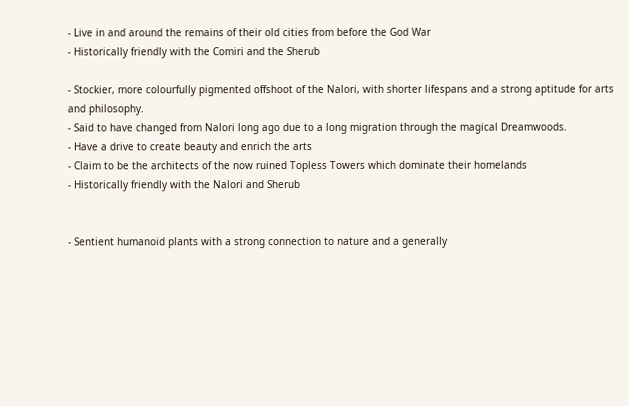- Live in and around the remains of their old cities from before the God War
- Historically friendly with the Comiri and the Sherub

- Stockier, more colourfully pigmented offshoot of the Nalori, with shorter lifespans and a strong aptitude for arts and philosophy.
- Said to have changed from Nalori long ago due to a long migration through the magical Dreamwoods.
- Have a drive to create beauty and enrich the arts
- Claim to be the architects of the now ruined Topless Towers which dominate their homelands
- Historically friendly with the Nalori and Sherub


- Sentient humanoid plants with a strong connection to nature and a generally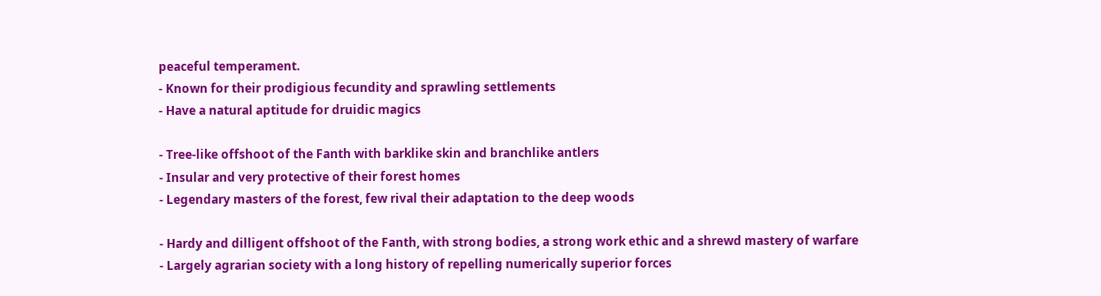peaceful temperament.
- Known for their prodigious fecundity and sprawling settlements
- Have a natural aptitude for druidic magics

- Tree-like offshoot of the Fanth with barklike skin and branchlike antlers
- Insular and very protective of their forest homes
- Legendary masters of the forest, few rival their adaptation to the deep woods

- Hardy and dilligent offshoot of the Fanth, with strong bodies, a strong work ethic and a shrewd mastery of warfare
- Largely agrarian society with a long history of repelling numerically superior forces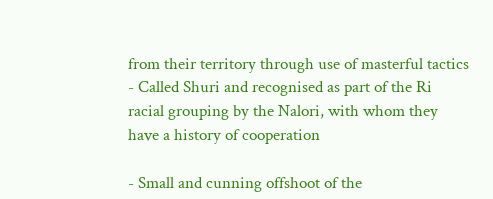from their territory through use of masterful tactics
- Called Shuri and recognised as part of the Ri racial grouping by the Nalori, with whom they have a history of cooperation

- Small and cunning offshoot of the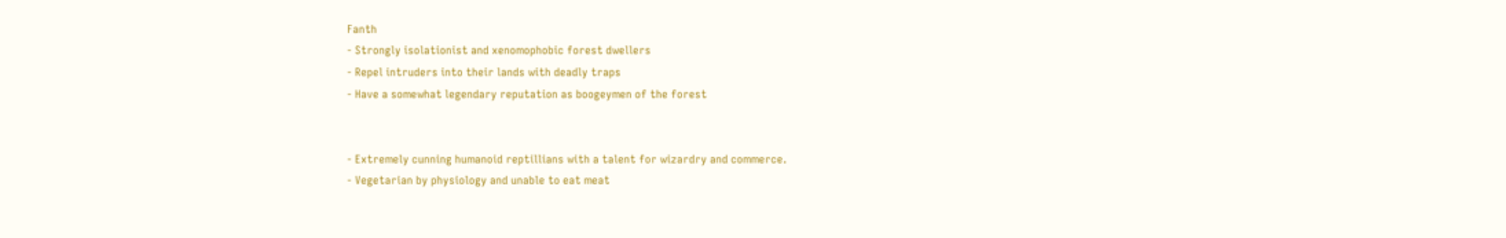Fanth
- Strongly isolationist and xenomophobic forest dwellers
- Repel intruders into their lands with deadly traps
- Have a somewhat legendary reputation as boogeymen of the forest


- Extremely cunning humanoid reptillians with a talent for wizardry and commerce.
- Vegetarian by physiology and unable to eat meat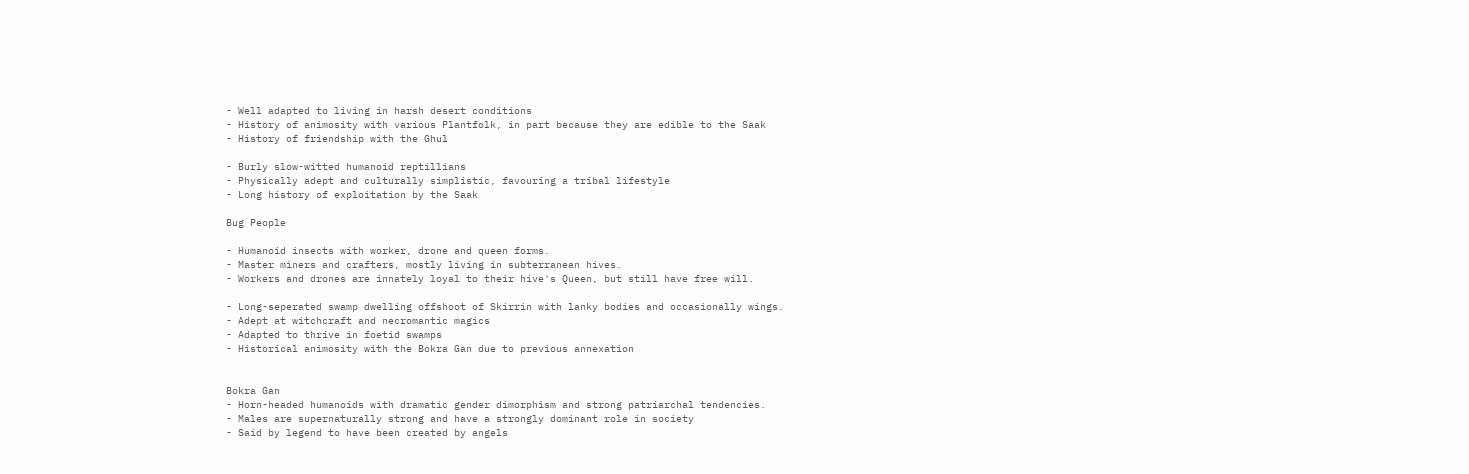- Well adapted to living in harsh desert conditions
- History of animosity with various Plantfolk, in part because they are edible to the Saak
- History of friendship with the Ghul

- Burly slow-witted humanoid reptillians
- Physically adept and culturally simplistic, favouring a tribal lifestyle
- Long history of exploitation by the Saak

Bug People

- Humanoid insects with worker, drone and queen forms.
- Master miners and crafters, mostly living in subterranean hives.
- Workers and drones are innately loyal to their hive's Queen, but still have free will.

- Long-seperated swamp dwelling offshoot of Skirrin with lanky bodies and occasionally wings.
- Adept at witchcraft and necromantic magics
- Adapted to thrive in foetid swamps
- Historical animosity with the Bokra Gan due to previous annexation


Bokra Gan
- Horn-headed humanoids with dramatic gender dimorphism and strong patriarchal tendencies.
- Males are supernaturally strong and have a strongly dominant role in society
- Said by legend to have been created by angels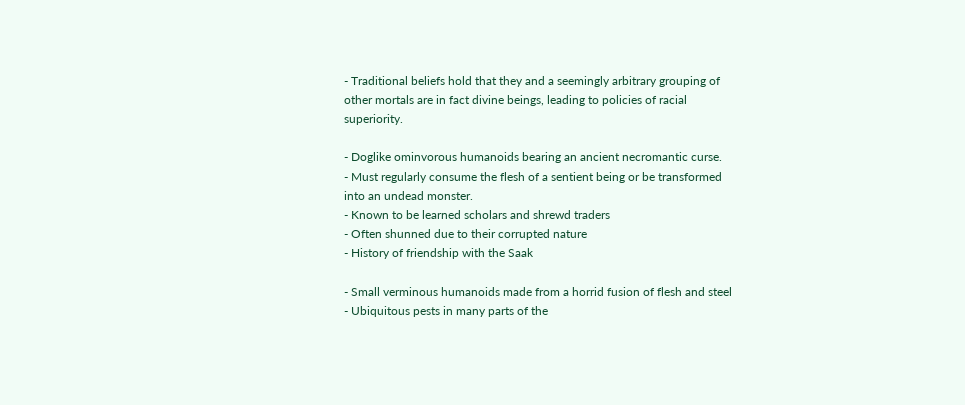- Traditional beliefs hold that they and a seemingly arbitrary grouping of other mortals are in fact divine beings, leading to policies of racial superiority.

- Doglike ominvorous humanoids bearing an ancient necromantic curse.
- Must regularly consume the flesh of a sentient being or be transformed into an undead monster.
- Known to be learned scholars and shrewd traders
- Often shunned due to their corrupted nature
- History of friendship with the Saak

- Small verminous humanoids made from a horrid fusion of flesh and steel
- Ubiquitous pests in many parts of the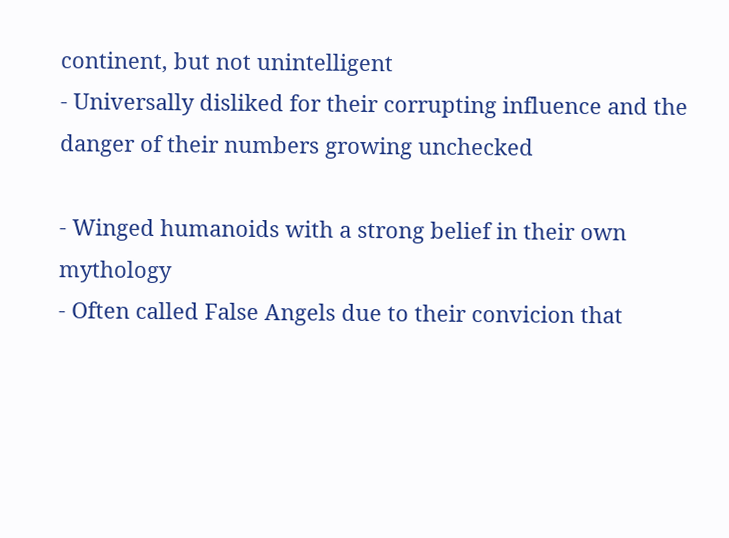continent, but not unintelligent
- Universally disliked for their corrupting influence and the danger of their numbers growing unchecked

- Winged humanoids with a strong belief in their own mythology
- Often called False Angels due to their convicion that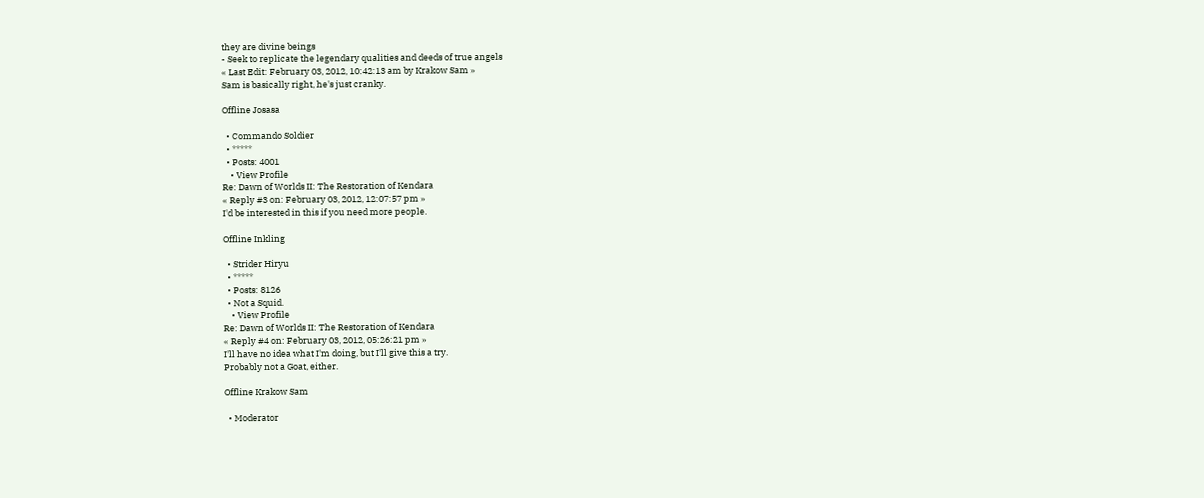they are divine beings
- Seek to replicate the legendary qualities and deeds of true angels
« Last Edit: February 03, 2012, 10:42:13 am by Krakow Sam »
Sam is basically right, he's just cranky.

Offline Josasa

  • Commando Soldier
  • *****
  • Posts: 4001
    • View Profile
Re: Dawn of Worlds II: The Restoration of Kendara
« Reply #3 on: February 03, 2012, 12:07:57 pm »
I'd be interested in this if you need more people.

Offline Inkling

  • Strider Hiryu
  • *****
  • Posts: 8126
  • Not a Squid.
    • View Profile
Re: Dawn of Worlds II: The Restoration of Kendara
« Reply #4 on: February 03, 2012, 05:26:21 pm »
I'll have no idea what I'm doing, but I'll give this a try.
Probably not a Goat, either.

Offline Krakow Sam

  • Moderator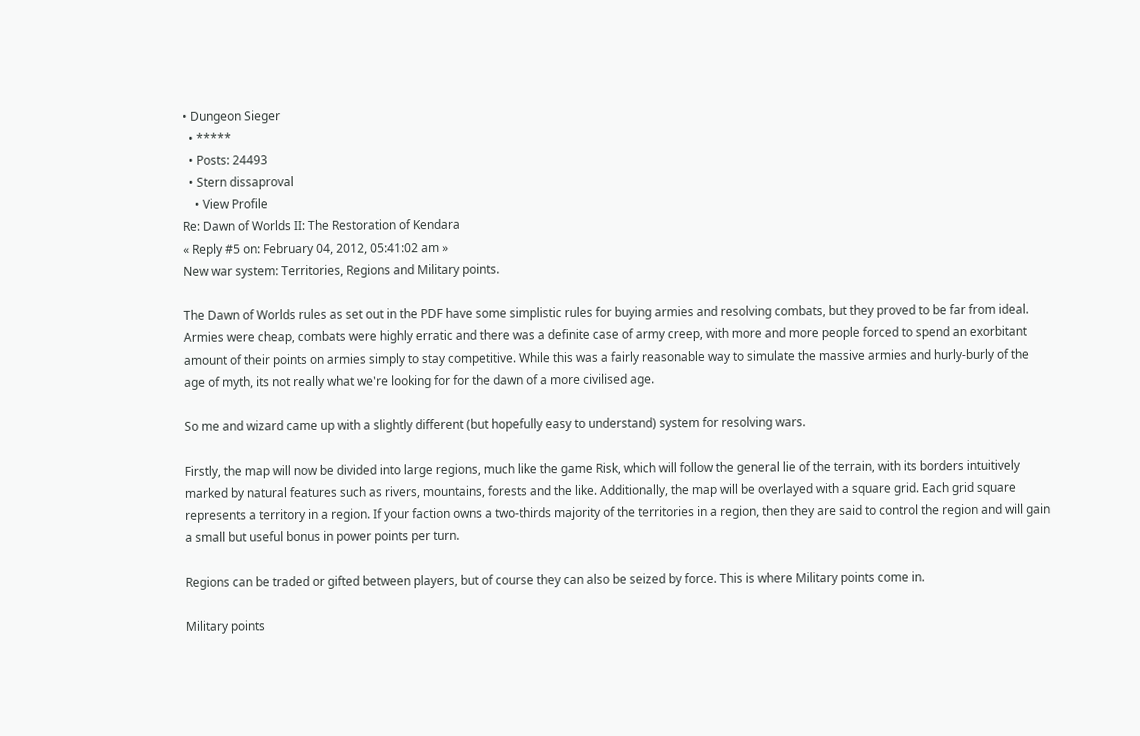• Dungeon Sieger
  • *****
  • Posts: 24493
  • Stern dissaproval
    • View Profile
Re: Dawn of Worlds II: The Restoration of Kendara
« Reply #5 on: February 04, 2012, 05:41:02 am »
New war system: Territories, Regions and Military points.

The Dawn of Worlds rules as set out in the PDF have some simplistic rules for buying armies and resolving combats, but they proved to be far from ideal. Armies were cheap, combats were highly erratic and there was a definite case of army creep, with more and more people forced to spend an exorbitant amount of their points on armies simply to stay competitive. While this was a fairly reasonable way to simulate the massive armies and hurly-burly of the age of myth, its not really what we're looking for for the dawn of a more civilised age.

So me and wizard came up with a slightly different (but hopefully easy to understand) system for resolving wars.

Firstly, the map will now be divided into large regions, much like the game Risk, which will follow the general lie of the terrain, with its borders intuitively marked by natural features such as rivers, mountains, forests and the like. Additionally, the map will be overlayed with a square grid. Each grid square represents a territory in a region. If your faction owns a two-thirds majority of the territories in a region, then they are said to control the region and will gain a small but useful bonus in power points per turn.

Regions can be traded or gifted between players, but of course they can also be seized by force. This is where Military points come in.

Military points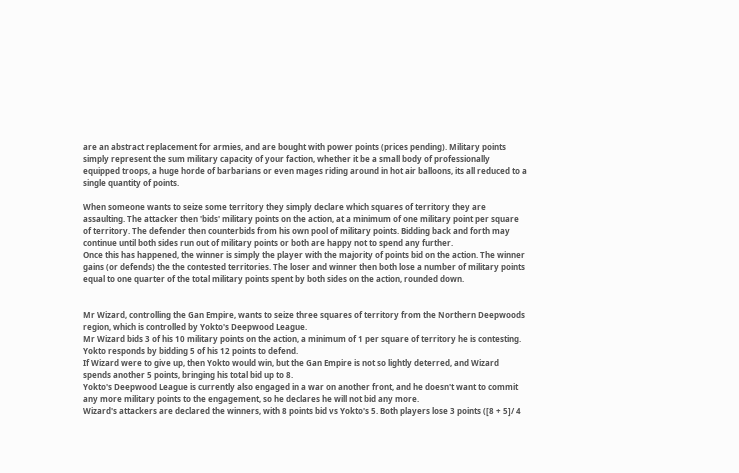are an abstract replacement for armies, and are bought with power points (prices pending). Military points simply represent the sum military capacity of your faction, whether it be a small body of professionally equipped troops, a huge horde of barbarians or even mages riding around in hot air balloons, its all reduced to a single quantity of points.

When someone wants to seize some territory they simply declare which squares of territory they are assaulting. The attacker then 'bids' military points on the action, at a minimum of one military point per square of territory. The defender then counterbids from his own pool of military points. Bidding back and forth may continue until both sides run out of military points or both are happy not to spend any further.
Once this has happened, the winner is simply the player with the majority of points bid on the action. The winner gains (or defends) the the contested territories. The loser and winner then both lose a number of military points equal to one quarter of the total military points spent by both sides on the action, rounded down.


Mr Wizard, controlling the Gan Empire, wants to seize three squares of territory from the Northern Deepwoods region, which is controlled by Yokto's Deepwood League.
Mr Wizard bids 3 of his 10 military points on the action, a minimum of 1 per square of territory he is contesting. Yokto responds by bidding 5 of his 12 points to defend.
If Wizard were to give up, then Yokto would win, but the Gan Empire is not so lightly deterred, and Wizard spends another 5 points, bringing his total bid up to 8.
Yokto's Deepwood League is currently also engaged in a war on another front, and he doesn't want to commit any more military points to the engagement, so he declares he will not bid any more.
Wizard's attackers are declared the winners, with 8 points bid vs Yokto's 5. Both players lose 3 points ([8 + 5]/ 4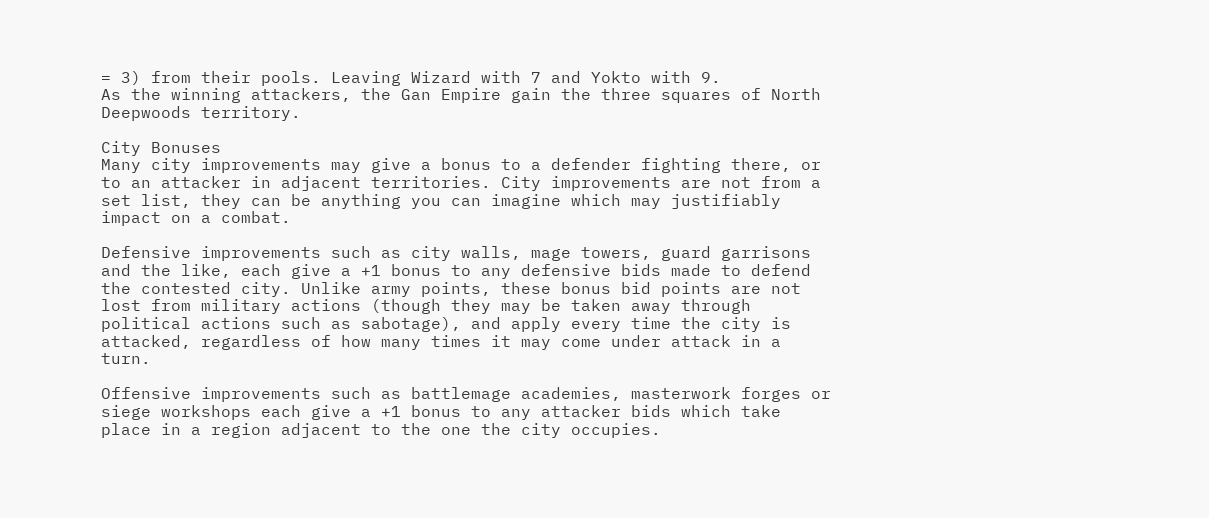= 3) from their pools. Leaving Wizard with 7 and Yokto with 9.
As the winning attackers, the Gan Empire gain the three squares of North Deepwoods territory.

City Bonuses
Many city improvements may give a bonus to a defender fighting there, or to an attacker in adjacent territories. City improvements are not from a set list, they can be anything you can imagine which may justifiably impact on a combat.

Defensive improvements such as city walls, mage towers, guard garrisons and the like, each give a +1 bonus to any defensive bids made to defend the contested city. Unlike army points, these bonus bid points are not lost from military actions (though they may be taken away through political actions such as sabotage), and apply every time the city is attacked, regardless of how many times it may come under attack in a turn.

Offensive improvements such as battlemage academies, masterwork forges or siege workshops each give a +1 bonus to any attacker bids which take place in a region adjacent to the one the city occupies.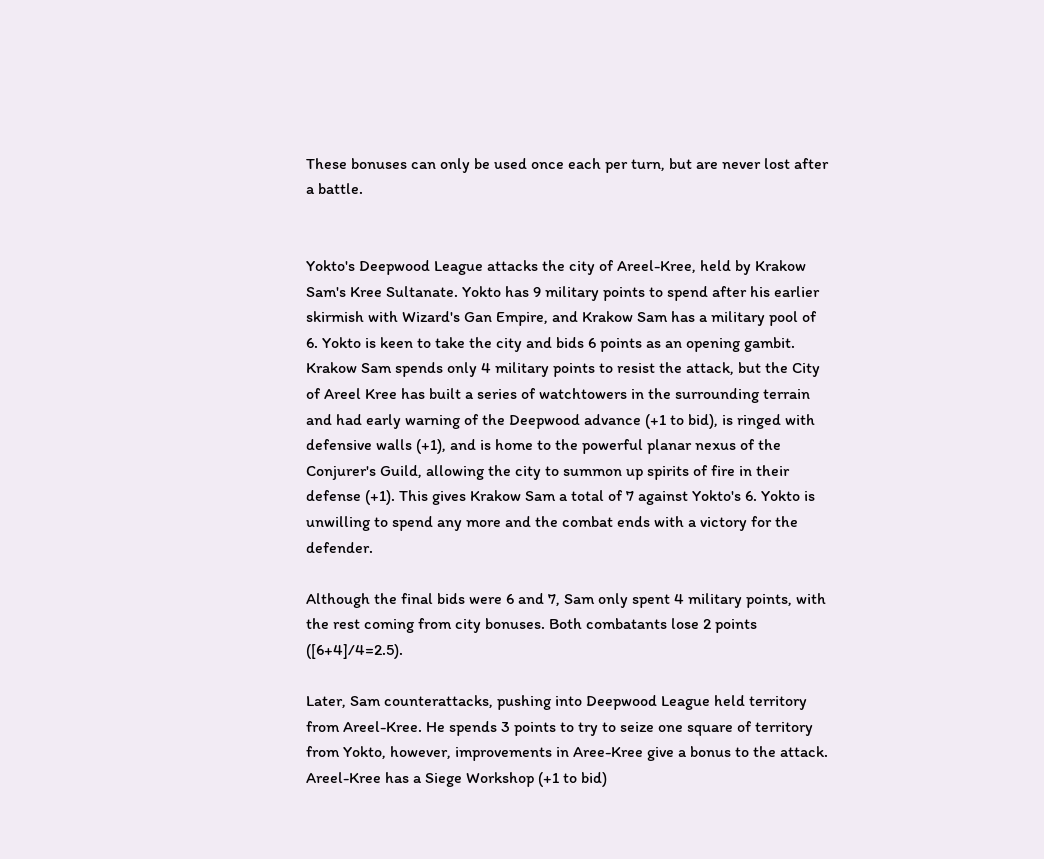These bonuses can only be used once each per turn, but are never lost after a battle.


Yokto's Deepwood League attacks the city of Areel-Kree, held by Krakow Sam's Kree Sultanate. Yokto has 9 military points to spend after his earlier skirmish with Wizard's Gan Empire, and Krakow Sam has a military pool of 6. Yokto is keen to take the city and bids 6 points as an opening gambit. Krakow Sam spends only 4 military points to resist the attack, but the City of Areel Kree has built a series of watchtowers in the surrounding terrain and had early warning of the Deepwood advance (+1 to bid), is ringed with defensive walls (+1), and is home to the powerful planar nexus of the Conjurer's Guild, allowing the city to summon up spirits of fire in their defense (+1). This gives Krakow Sam a total of 7 against Yokto's 6. Yokto is unwilling to spend any more and the combat ends with a victory for the defender.

Although the final bids were 6 and 7, Sam only spent 4 military points, with the rest coming from city bonuses. Both combatants lose 2 points ([6+4]/4=2.5).

Later, Sam counterattacks, pushing into Deepwood League held territory from Areel-Kree. He spends 3 points to try to seize one square of territory from Yokto, however, improvements in Aree-Kree give a bonus to the attack. Areel-Kree has a Siege Workshop (+1 to bid)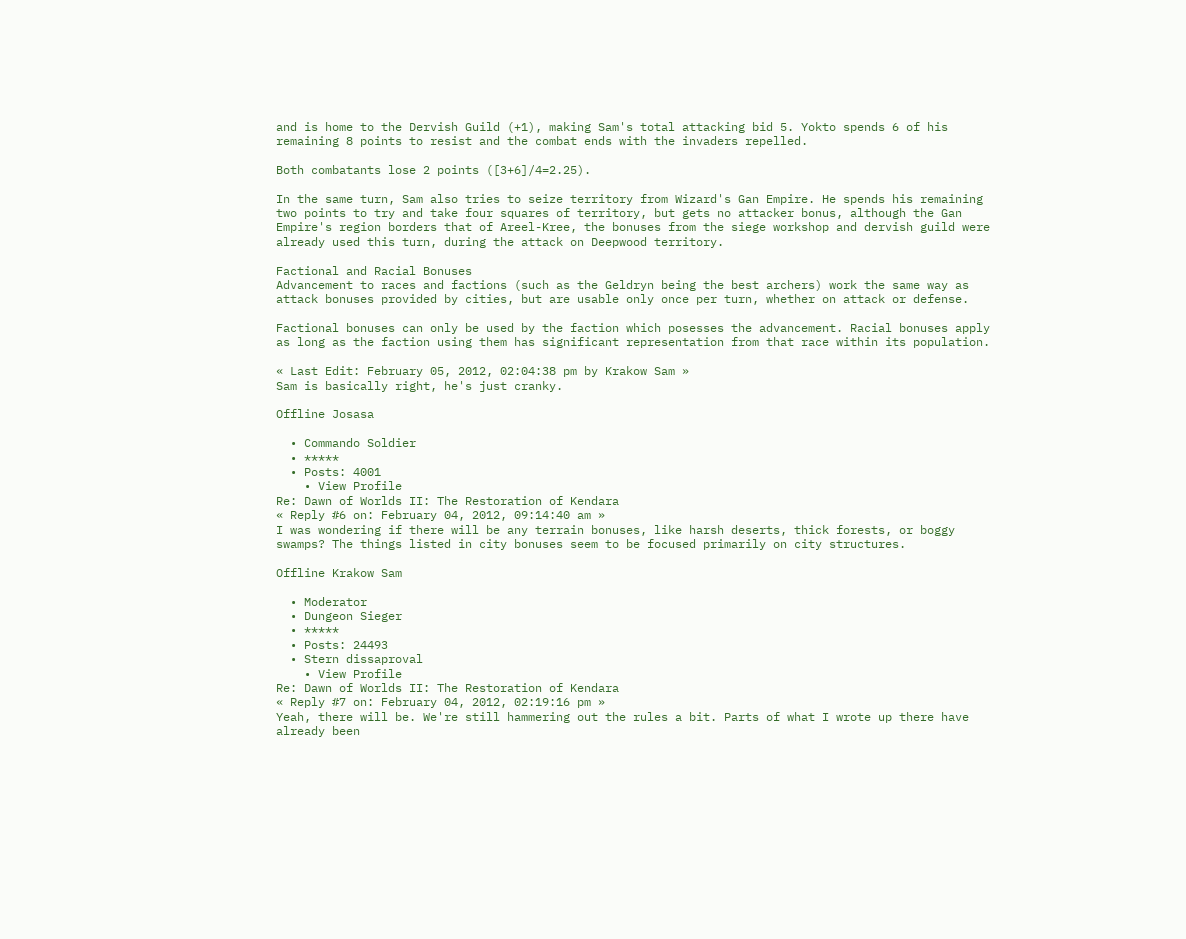and is home to the Dervish Guild (+1), making Sam's total attacking bid 5. Yokto spends 6 of his remaining 8 points to resist and the combat ends with the invaders repelled.

Both combatants lose 2 points ([3+6]/4=2.25).

In the same turn, Sam also tries to seize territory from Wizard's Gan Empire. He spends his remaining two points to try and take four squares of territory, but gets no attacker bonus, although the Gan Empire's region borders that of Areel-Kree, the bonuses from the siege workshop and dervish guild were already used this turn, during the attack on Deepwood territory.

Factional and Racial Bonuses
Advancement to races and factions (such as the Geldryn being the best archers) work the same way as attack bonuses provided by cities, but are usable only once per turn, whether on attack or defense.

Factional bonuses can only be used by the faction which posesses the advancement. Racial bonuses apply as long as the faction using them has significant representation from that race within its population.

« Last Edit: February 05, 2012, 02:04:38 pm by Krakow Sam »
Sam is basically right, he's just cranky.

Offline Josasa

  • Commando Soldier
  • *****
  • Posts: 4001
    • View Profile
Re: Dawn of Worlds II: The Restoration of Kendara
« Reply #6 on: February 04, 2012, 09:14:40 am »
I was wondering if there will be any terrain bonuses, like harsh deserts, thick forests, or boggy swamps? The things listed in city bonuses seem to be focused primarily on city structures.

Offline Krakow Sam

  • Moderator
  • Dungeon Sieger
  • *****
  • Posts: 24493
  • Stern dissaproval
    • View Profile
Re: Dawn of Worlds II: The Restoration of Kendara
« Reply #7 on: February 04, 2012, 02:19:16 pm »
Yeah, there will be. We're still hammering out the rules a bit. Parts of what I wrote up there have already been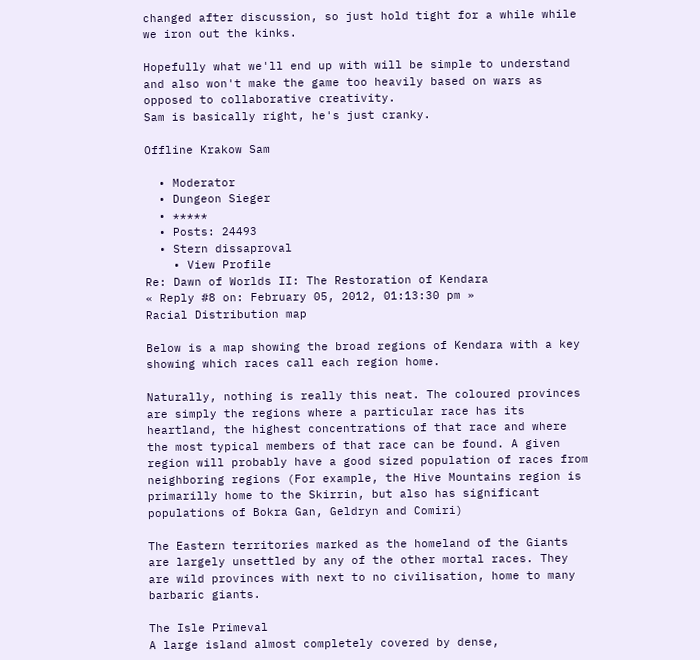changed after discussion, so just hold tight for a while while we iron out the kinks.

Hopefully what we'll end up with will be simple to understand and also won't make the game too heavily based on wars as opposed to collaborative creativity.
Sam is basically right, he's just cranky.

Offline Krakow Sam

  • Moderator
  • Dungeon Sieger
  • *****
  • Posts: 24493
  • Stern dissaproval
    • View Profile
Re: Dawn of Worlds II: The Restoration of Kendara
« Reply #8 on: February 05, 2012, 01:13:30 pm »
Racial Distribution map

Below is a map showing the broad regions of Kendara with a key showing which races call each region home.

Naturally, nothing is really this neat. The coloured provinces are simply the regions where a particular race has its heartland, the highest concentrations of that race and where the most typical members of that race can be found. A given region will probably have a good sized population of races from neighboring regions (For example, the Hive Mountains region is primarilly home to the Skirrin, but also has significant populations of Bokra Gan, Geldryn and Comiri)

The Eastern territories marked as the homeland of the Giants are largely unsettled by any of the other mortal races. They are wild provinces with next to no civilisation, home to many barbaric giants.

The Isle Primeval
A large island almost completely covered by dense,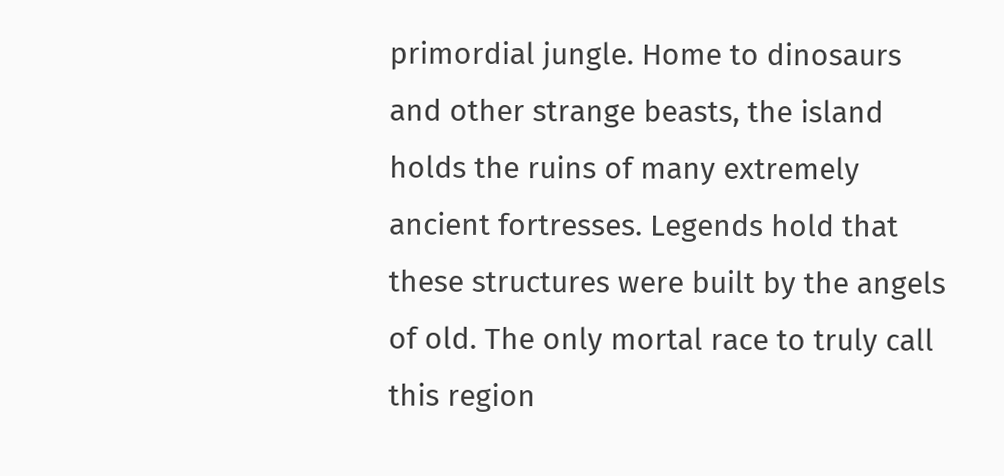primordial jungle. Home to dinosaurs and other strange beasts, the island holds the ruins of many extremely ancient fortresses. Legends hold that these structures were built by the angels of old. The only mortal race to truly call this region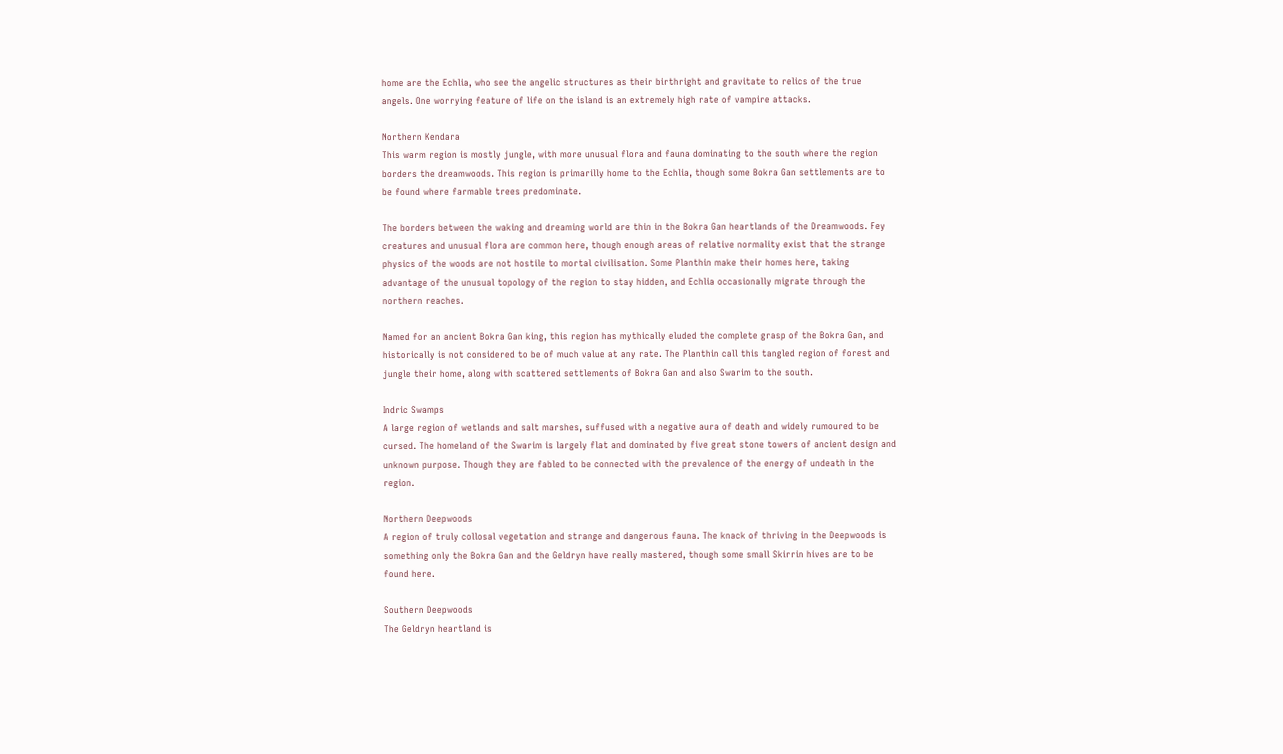home are the Echlia, who see the angelic structures as their birthright and gravitate to relics of the true angels. One worrying feature of life on the island is an extremely high rate of vampire attacks.

Northern Kendara
This warm region is mostly jungle, with more unusual flora and fauna dominating to the south where the region borders the dreamwoods. This region is primarilly home to the Echlia, though some Bokra Gan settlements are to be found where farmable trees predominate.

The borders between the waking and dreaming world are thin in the Bokra Gan heartlands of the Dreamwoods. Fey creatures and unusual flora are common here, though enough areas of relative normality exist that the strange physics of the woods are not hostile to mortal civilisation. Some Planthin make their homes here, taking advantage of the unusual topology of the region to stay hidden, and Echlia occasionally migrate through the northern reaches.

Named for an ancient Bokra Gan king, this region has mythically eluded the complete grasp of the Bokra Gan, and historically is not considered to be of much value at any rate. The Planthin call this tangled region of forest and jungle their home, along with scattered settlements of Bokra Gan and also Swarim to the south.

Indric Swamps
A large region of wetlands and salt marshes, suffused with a negative aura of death and widely rumoured to be cursed. The homeland of the Swarim is largely flat and dominated by five great stone towers of ancient design and unknown purpose. Though they are fabled to be connected with the prevalence of the energy of undeath in the region.

Northern Deepwoods
A region of truly collosal vegetation and strange and dangerous fauna. The knack of thriving in the Deepwoods is something only the Bokra Gan and the Geldryn have really mastered, though some small Skirrin hives are to be found here.

Southern Deepwoods
The Geldryn heartland is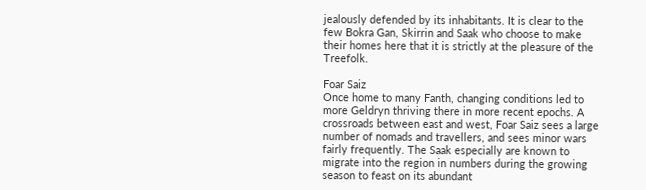jealously defended by its inhabitants. It is clear to the few Bokra Gan, Skirrin and Saak who choose to make their homes here that it is strictly at the pleasure of the Treefolk.

Foar Saiz
Once home to many Fanth, changing conditions led to more Geldryn thriving there in more recent epochs. A crossroads between east and west, Foar Saiz sees a large number of nomads and travellers, and sees minor wars fairly frequently. The Saak especially are known to migrate into the region in numbers during the growing season to feast on its abundant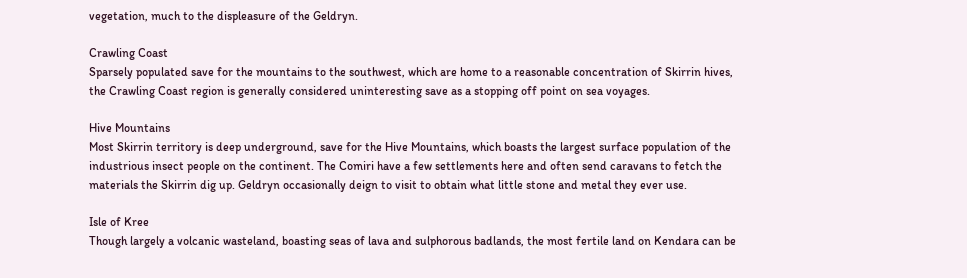vegetation, much to the displeasure of the Geldryn.

Crawling Coast
Sparsely populated save for the mountains to the southwest, which are home to a reasonable concentration of Skirrin hives, the Crawling Coast region is generally considered uninteresting save as a stopping off point on sea voyages.

Hive Mountains
Most Skirrin territory is deep underground, save for the Hive Mountains, which boasts the largest surface population of the industrious insect people on the continent. The Comiri have a few settlements here and often send caravans to fetch the materials the Skirrin dig up. Geldryn occasionally deign to visit to obtain what little stone and metal they ever use.

Isle of Kree
Though largely a volcanic wasteland, boasting seas of lava and sulphorous badlands, the most fertile land on Kendara can be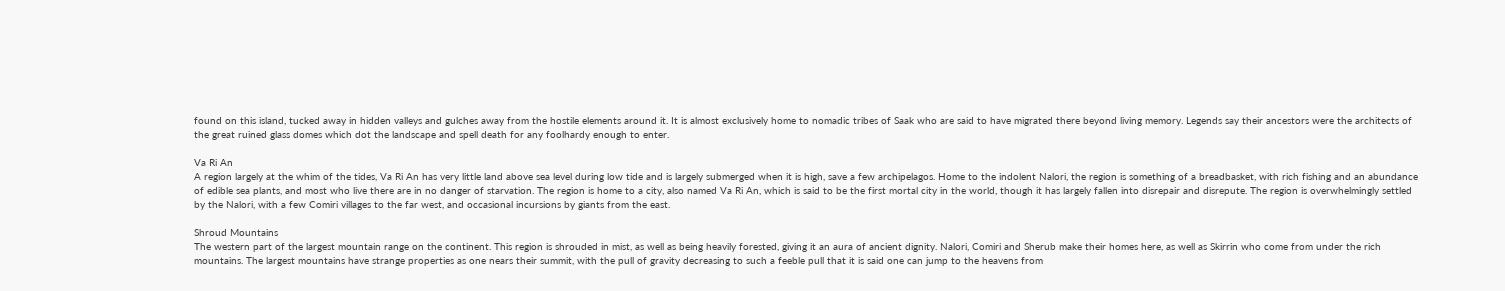found on this island, tucked away in hidden valleys and gulches away from the hostile elements around it. It is almost exclusively home to nomadic tribes of Saak who are said to have migrated there beyond living memory. Legends say their ancestors were the architects of the great ruined glass domes which dot the landscape and spell death for any foolhardy enough to enter.

Va Ri An
A region largely at the whim of the tides, Va Ri An has very little land above sea level during low tide and is largely submerged when it is high, save a few archipelagos. Home to the indolent Nalori, the region is something of a breadbasket, with rich fishing and an abundance of edible sea plants, and most who live there are in no danger of starvation. The region is home to a city, also named Va Ri An, which is said to be the first mortal city in the world, though it has largely fallen into disrepair and disrepute. The region is overwhelmingly settled by the Nalori, with a few Comiri villages to the far west, and occasional incursions by giants from the east.

Shroud Mountains
The western part of the largest mountain range on the continent. This region is shrouded in mist, as well as being heavily forested, giving it an aura of ancient dignity. Nalori, Comiri and Sherub make their homes here, as well as Skirrin who come from under the rich mountains. The largest mountains have strange properties as one nears their summit, with the pull of gravity decreasing to such a feeble pull that it is said one can jump to the heavens from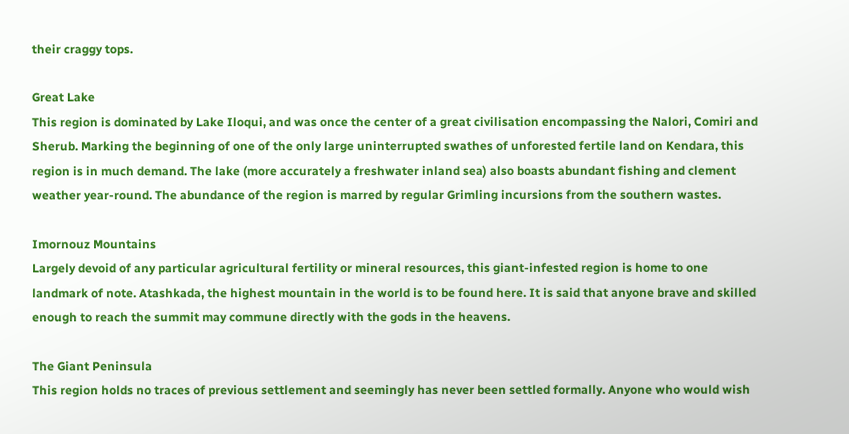their craggy tops.

Great Lake
This region is dominated by Lake Iloqui, and was once the center of a great civilisation encompassing the Nalori, Comiri and Sherub. Marking the beginning of one of the only large uninterrupted swathes of unforested fertile land on Kendara, this region is in much demand. The lake (more accurately a freshwater inland sea) also boasts abundant fishing and clement weather year-round. The abundance of the region is marred by regular Grimling incursions from the southern wastes.

Imornouz Mountains
Largely devoid of any particular agricultural fertility or mineral resources, this giant-infested region is home to one landmark of note. Atashkada, the highest mountain in the world is to be found here. It is said that anyone brave and skilled enough to reach the summit may commune directly with the gods in the heavens.

The Giant Peninsula
This region holds no traces of previous settlement and seemingly has never been settled formally. Anyone who would wish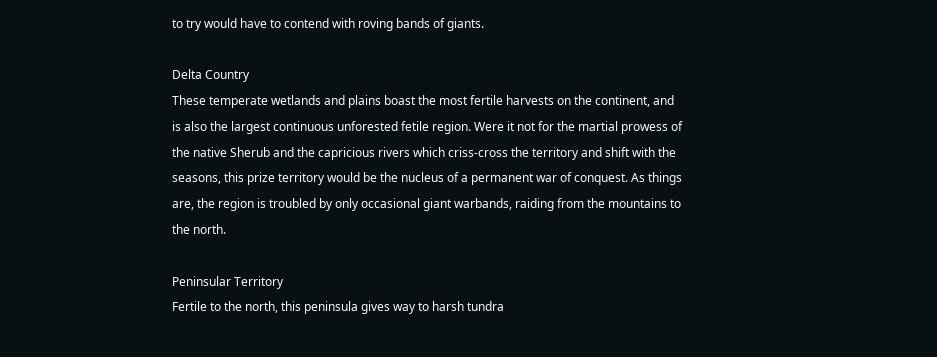to try would have to contend with roving bands of giants.

Delta Country
These temperate wetlands and plains boast the most fertile harvests on the continent, and is also the largest continuous unforested fetile region. Were it not for the martial prowess of the native Sherub and the capricious rivers which criss-cross the territory and shift with the seasons, this prize territory would be the nucleus of a permanent war of conquest. As things are, the region is troubled by only occasional giant warbands, raiding from the mountains to the north.

Peninsular Territory
Fertile to the north, this peninsula gives way to harsh tundra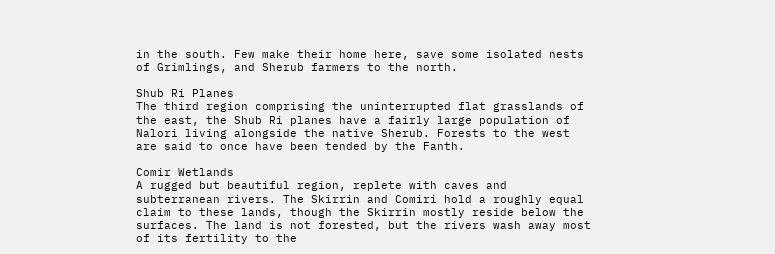in the south. Few make their home here, save some isolated nests of Grimlings, and Sherub farmers to the north.

Shub Ri Planes
The third region comprising the uninterrupted flat grasslands of the east, the Shub Ri planes have a fairly large population of Nalori living alongside the native Sherub. Forests to the west are said to once have been tended by the Fanth.

Comir Wetlands
A rugged but beautiful region, replete with caves and subterranean rivers. The Skirrin and Comiri hold a roughly equal claim to these lands, though the Skirrin mostly reside below the surfaces. The land is not forested, but the rivers wash away most of its fertility to the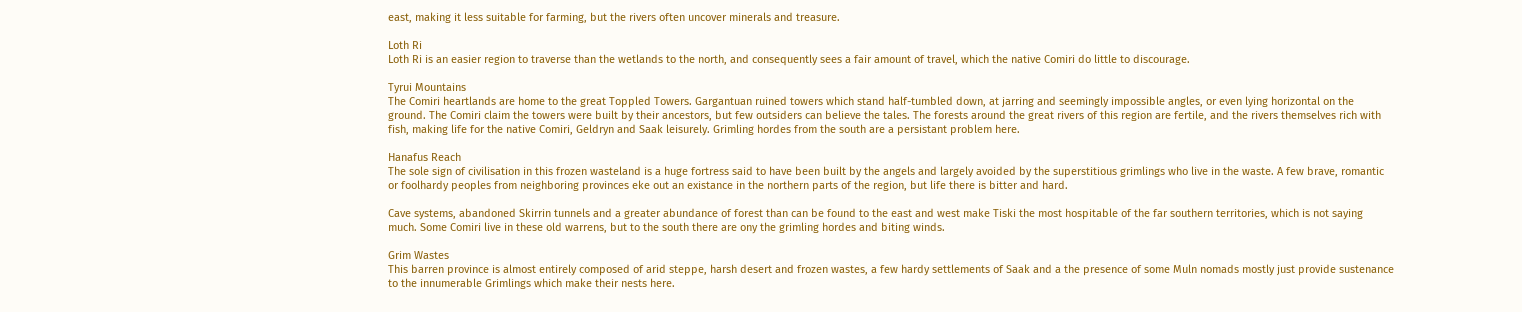east, making it less suitable for farming, but the rivers often uncover minerals and treasure.

Loth Ri
Loth Ri is an easier region to traverse than the wetlands to the north, and consequently sees a fair amount of travel, which the native Comiri do little to discourage.

Tyrui Mountains
The Comiri heartlands are home to the great Toppled Towers. Gargantuan ruined towers which stand half-tumbled down, at jarring and seemingly impossible angles, or even lying horizontal on the ground. The Comiri claim the towers were built by their ancestors, but few outsiders can believe the tales. The forests around the great rivers of this region are fertile, and the rivers themselves rich with fish, making life for the native Comiri, Geldryn and Saak leisurely. Grimling hordes from the south are a persistant problem here.

Hanafus Reach
The sole sign of civilisation in this frozen wasteland is a huge fortress said to have been built by the angels and largely avoided by the superstitious grimlings who live in the waste. A few brave, romantic or foolhardy peoples from neighboring provinces eke out an existance in the northern parts of the region, but life there is bitter and hard.

Cave systems, abandoned Skirrin tunnels and a greater abundance of forest than can be found to the east and west make Tiski the most hospitable of the far southern territories, which is not saying much. Some Comiri live in these old warrens, but to the south there are ony the grimling hordes and biting winds.

Grim Wastes
This barren province is almost entirely composed of arid steppe, harsh desert and frozen wastes, a few hardy settlements of Saak and a the presence of some Muln nomads mostly just provide sustenance to the innumerable Grimlings which make their nests here.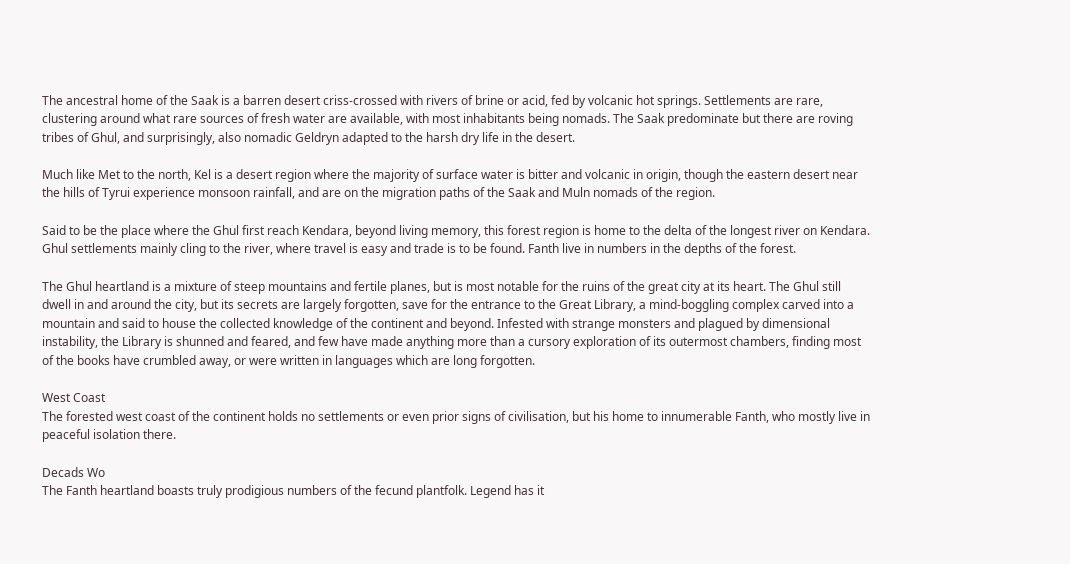The ancestral home of the Saak is a barren desert criss-crossed with rivers of brine or acid, fed by volcanic hot springs. Settlements are rare, clustering around what rare sources of fresh water are available, with most inhabitants being nomads. The Saak predominate but there are roving tribes of Ghul, and surprisingly, also nomadic Geldryn adapted to the harsh dry life in the desert.

Much like Met to the north, Kel is a desert region where the majority of surface water is bitter and volcanic in origin, though the eastern desert near the hills of Tyrui experience monsoon rainfall, and are on the migration paths of the Saak and Muln nomads of the region.

Said to be the place where the Ghul first reach Kendara, beyond living memory, this forest region is home to the delta of the longest river on Kendara. Ghul settlements mainly cling to the river, where travel is easy and trade is to be found. Fanth live in numbers in the depths of the forest.

The Ghul heartland is a mixture of steep mountains and fertile planes, but is most notable for the ruins of the great city at its heart. The Ghul still dwell in and around the city, but its secrets are largely forgotten, save for the entrance to the Great Library, a mind-boggling complex carved into a mountain and said to house the collected knowledge of the continent and beyond. Infested with strange monsters and plagued by dimensional instability, the Library is shunned and feared, and few have made anything more than a cursory exploration of its outermost chambers, finding most of the books have crumbled away, or were written in languages which are long forgotten.

West Coast
The forested west coast of the continent holds no settlements or even prior signs of civilisation, but his home to innumerable Fanth, who mostly live in peaceful isolation there.

Decads Wo
The Fanth heartland boasts truly prodigious numbers of the fecund plantfolk. Legend has it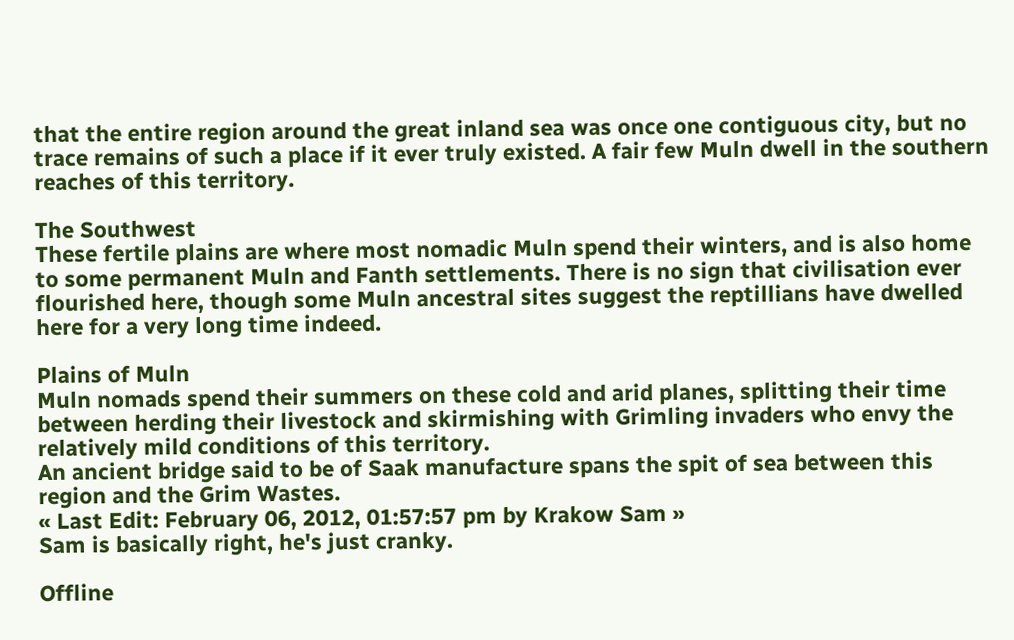that the entire region around the great inland sea was once one contiguous city, but no trace remains of such a place if it ever truly existed. A fair few Muln dwell in the southern reaches of this territory.

The Southwest
These fertile plains are where most nomadic Muln spend their winters, and is also home to some permanent Muln and Fanth settlements. There is no sign that civilisation ever flourished here, though some Muln ancestral sites suggest the reptillians have dwelled here for a very long time indeed.

Plains of Muln
Muln nomads spend their summers on these cold and arid planes, splitting their time between herding their livestock and skirmishing with Grimling invaders who envy the relatively mild conditions of this territory.
An ancient bridge said to be of Saak manufacture spans the spit of sea between this region and the Grim Wastes.
« Last Edit: February 06, 2012, 01:57:57 pm by Krakow Sam »
Sam is basically right, he's just cranky.

Offline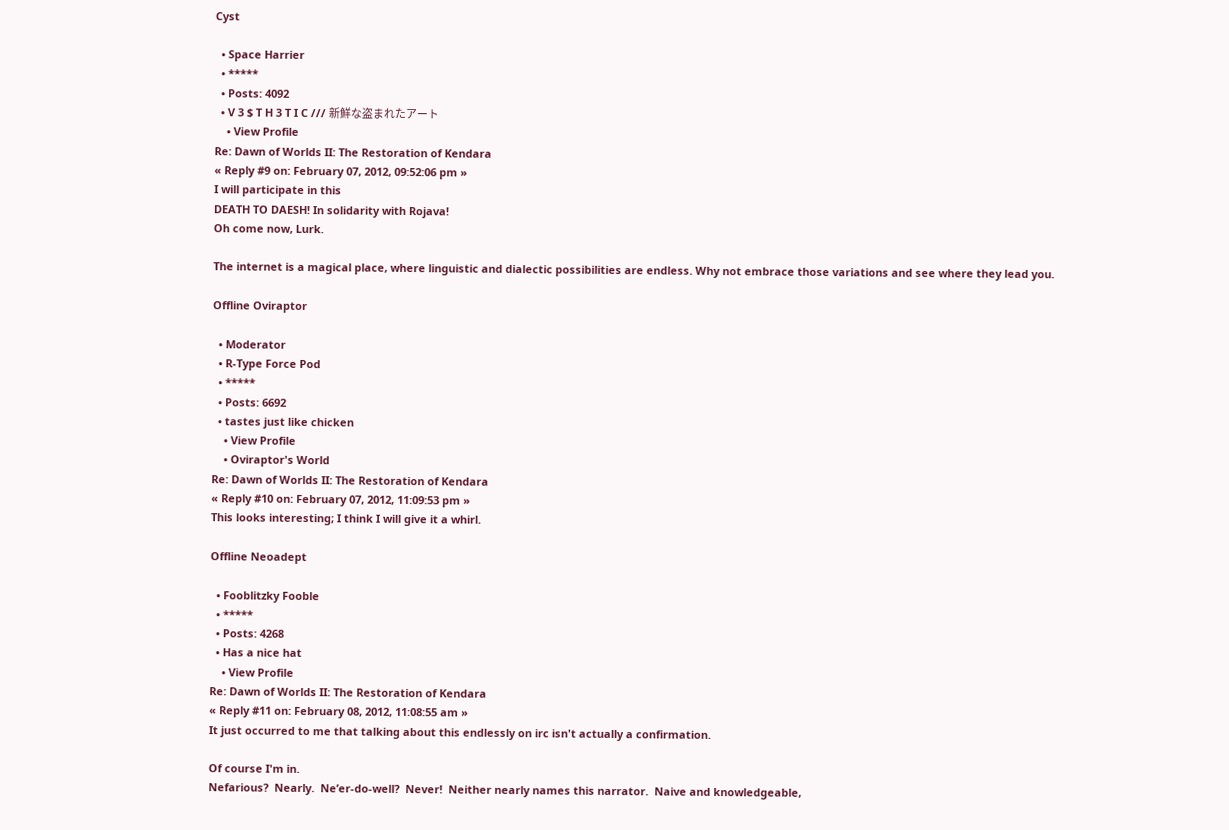Cyst

  • Space Harrier
  • *****
  • Posts: 4092
  • V 3 $ T H 3 T I C /// 新鮮な盗まれたアート
    • View Profile
Re: Dawn of Worlds II: The Restoration of Kendara
« Reply #9 on: February 07, 2012, 09:52:06 pm »
I will participate in this
DEATH TO DAESH! In solidarity with Rojava!
Oh come now, Lurk.

The internet is a magical place, where linguistic and dialectic possibilities are endless. Why not embrace those variations and see where they lead you.

Offline Oviraptor

  • Moderator
  • R-Type Force Pod
  • *****
  • Posts: 6692
  • tastes just like chicken
    • View Profile
    • Oviraptor's World
Re: Dawn of Worlds II: The Restoration of Kendara
« Reply #10 on: February 07, 2012, 11:09:53 pm »
This looks interesting; I think I will give it a whirl.

Offline Neoadept

  • Fooblitzky Fooble
  • *****
  • Posts: 4268
  • Has a nice hat
    • View Profile
Re: Dawn of Worlds II: The Restoration of Kendara
« Reply #11 on: February 08, 2012, 11:08:55 am »
It just occurred to me that talking about this endlessly on irc isn't actually a confirmation.

Of course I'm in.
Nefarious?  Nearly.  Ne’er-do-well?  Never!  Neither nearly names this narrator.  Naive and knowledgeable,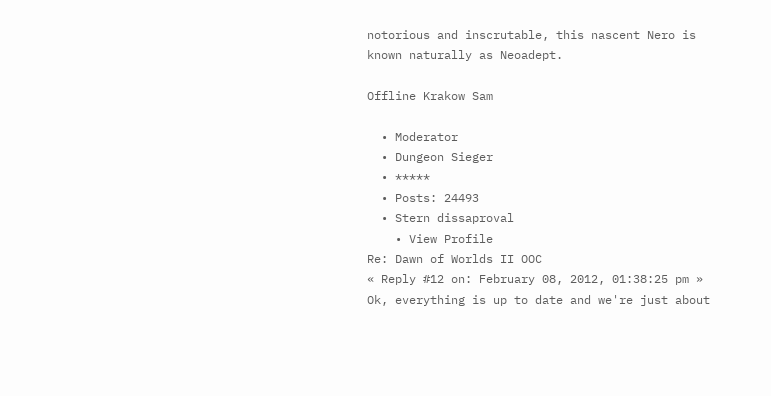notorious and inscrutable, this nascent Nero is known naturally as Neoadept.

Offline Krakow Sam

  • Moderator
  • Dungeon Sieger
  • *****
  • Posts: 24493
  • Stern dissaproval
    • View Profile
Re: Dawn of Worlds II OOC
« Reply #12 on: February 08, 2012, 01:38:25 pm »
Ok, everything is up to date and we're just about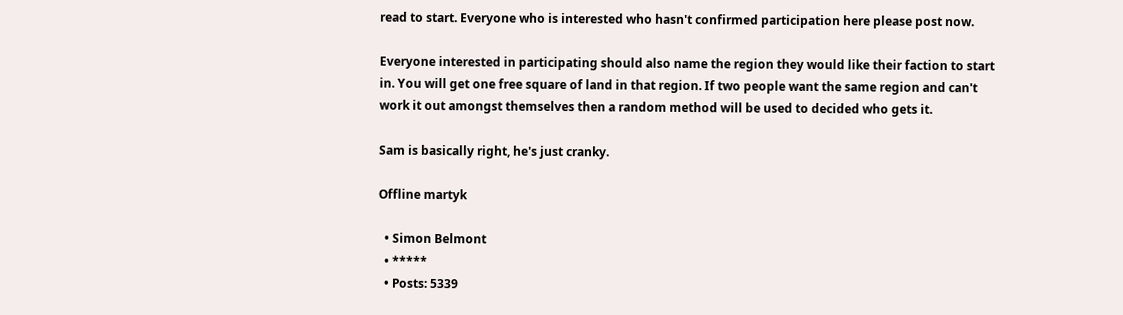read to start. Everyone who is interested who hasn't confirmed participation here please post now.

Everyone interested in participating should also name the region they would like their faction to start in. You will get one free square of land in that region. If two people want the same region and can't work it out amongst themselves then a random method will be used to decided who gets it.

Sam is basically right, he's just cranky.

Offline martyk

  • Simon Belmont
  • *****
  • Posts: 5339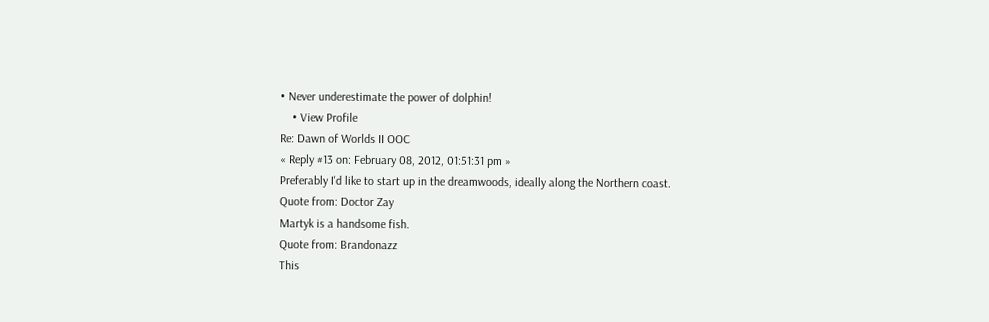• Never underestimate the power of dolphin!
    • View Profile
Re: Dawn of Worlds II OOC
« Reply #13 on: February 08, 2012, 01:51:31 pm »
Preferably I'd like to start up in the dreamwoods, ideally along the Northern coast.
Quote from: Doctor Zay
Martyk is a handsome fish.
Quote from: Brandonazz
This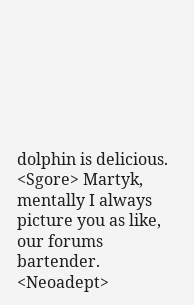dolphin is delicious.
<Sgore> Martyk, mentally I always picture you as like, our forums bartender.
<Neoadept>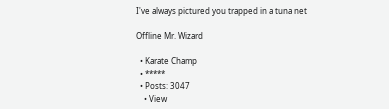I've always pictured you trapped in a tuna net

Offline Mr. Wizard

  • Karate Champ
  • *****
  • Posts: 3047
    • View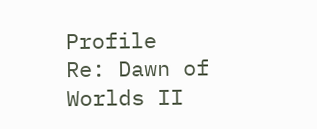Profile
Re: Dawn of Worlds II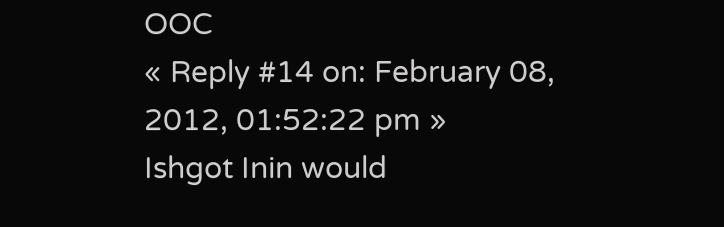OOC
« Reply #14 on: February 08, 2012, 01:52:22 pm »
Ishgot Inin would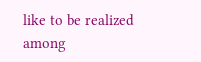like to be realized among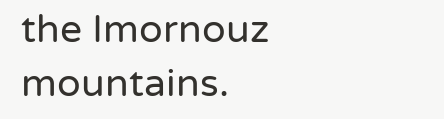the Imornouz mountains.